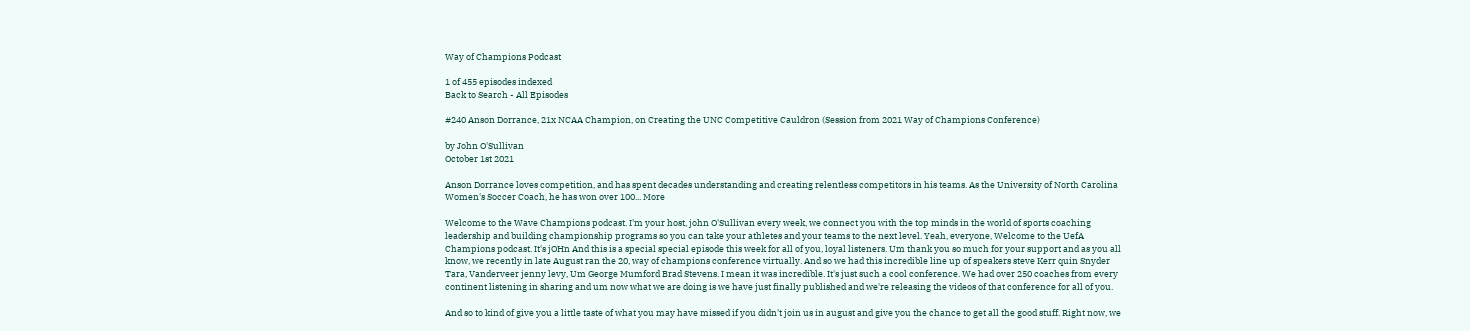Way of Champions Podcast

1 of 455 episodes indexed
Back to Search - All Episodes

#240 Anson Dorrance, 21x NCAA Champion, on Creating the UNC Competitive Cauldron (Session from 2021 Way of Champions Conference)

by John O'Sullivan
October 1st 2021

Anson Dorrance loves competition, and has spent decades understanding and creating relentless competitors in his teams. As the University of North Carolina Women's Soccer Coach, he has won over 100... More

Welcome to the Wave Champions podcast. I'm your host, john O'Sullivan every week, we connect you with the top minds in the world of sports coaching leadership and building championship programs so you can take your athletes and your teams to the next level. Yeah, everyone, Welcome to the UefA Champions podcast. It's jOHn And this is a special special episode this week for all of you, loyal listeners. Um thank you so much for your support and as you all know, we recently in late August ran the 20, way of champions conference virtually. And so we had this incredible line up of speakers steve Kerr quin Snyder Tara, Vanderveer jenny levy, Um George Mumford Brad Stevens. I mean it was incredible. It's just such a cool conference. We had over 250 coaches from every continent listening in sharing and um now what we are doing is we have just finally published and we're releasing the videos of that conference for all of you.

And so to kind of give you a little taste of what you may have missed if you didn't join us in august and give you the chance to get all the good stuff. Right now, we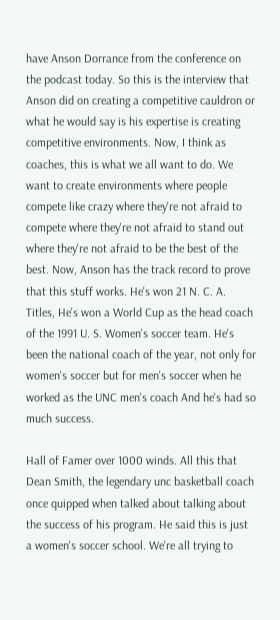have Anson Dorrance from the conference on the podcast today. So this is the interview that Anson did on creating a competitive cauldron or what he would say is his expertise is creating competitive environments. Now, I think as coaches, this is what we all want to do. We want to create environments where people compete like crazy where they're not afraid to compete where they're not afraid to stand out where they're not afraid to be the best of the best. Now, Anson has the track record to prove that this stuff works. He's won 21 N. C. A. Titles, He's won a World Cup as the head coach of the 1991 U. S. Women's soccer team. He's been the national coach of the year, not only for women's soccer but for men's soccer when he worked as the UNC men's coach And he's had so much success.

Hall of Famer over 1000 winds. All this that Dean Smith, the legendary unc basketball coach once quipped when talked about talking about the success of his program. He said this is just a women's soccer school. We're all trying to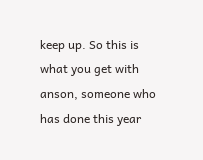keep up. So this is what you get with anson, someone who has done this year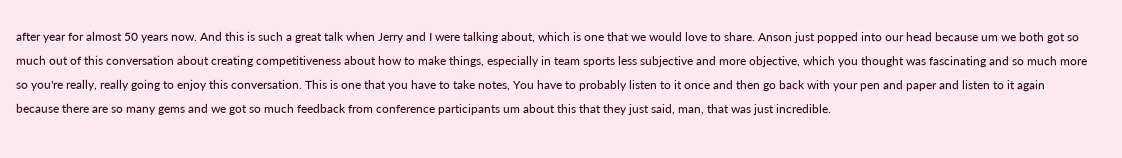after year for almost 50 years now. And this is such a great talk when Jerry and I were talking about, which is one that we would love to share. Anson just popped into our head because um we both got so much out of this conversation about creating competitiveness about how to make things, especially in team sports less subjective and more objective, which you thought was fascinating and so much more so you're really, really going to enjoy this conversation. This is one that you have to take notes, You have to probably listen to it once and then go back with your pen and paper and listen to it again because there are so many gems and we got so much feedback from conference participants um about this that they just said, man, that was just incredible.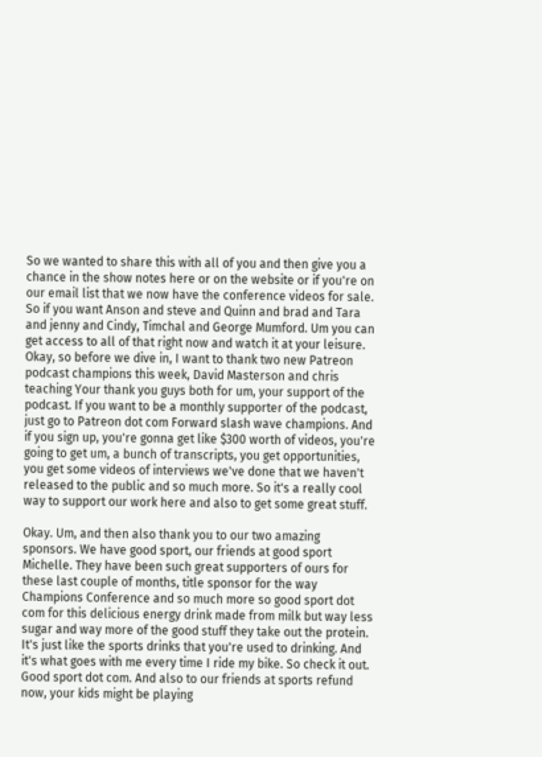So we wanted to share this with all of you and then give you a chance in the show notes here or on the website or if you're on our email list that we now have the conference videos for sale. So if you want Anson and steve and Quinn and brad and Tara and jenny and Cindy, Timchal and George Mumford. Um you can get access to all of that right now and watch it at your leisure. Okay, so before we dive in, I want to thank two new Patreon podcast champions this week, David Masterson and chris teaching Your thank you guys both for um, your support of the podcast. If you want to be a monthly supporter of the podcast, just go to Patreon dot com Forward slash wave champions. And if you sign up, you're gonna get like $300 worth of videos, you're going to get um, a bunch of transcripts, you get opportunities, you get some videos of interviews we've done that we haven't released to the public and so much more. So it's a really cool way to support our work here and also to get some great stuff.

Okay. Um, and then also thank you to our two amazing sponsors. We have good sport, our friends at good sport Michelle. They have been such great supporters of ours for these last couple of months, title sponsor for the way Champions Conference and so much more so good sport dot com for this delicious energy drink made from milk but way less sugar and way more of the good stuff they take out the protein. It's just like the sports drinks that you're used to drinking. And it's what goes with me every time I ride my bike. So check it out. Good sport dot com. And also to our friends at sports refund now, your kids might be playing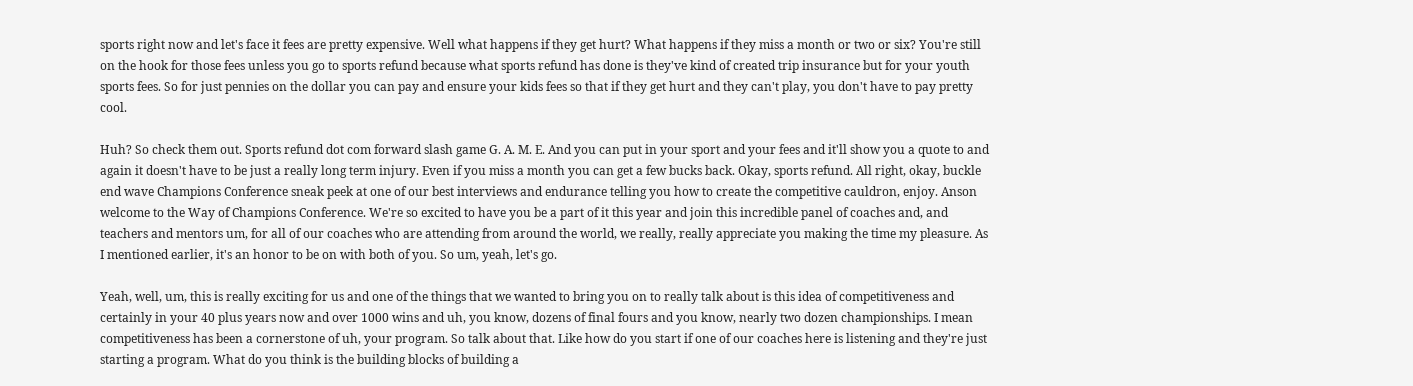sports right now and let's face it fees are pretty expensive. Well what happens if they get hurt? What happens if they miss a month or two or six? You're still on the hook for those fees unless you go to sports refund because what sports refund has done is they've kind of created trip insurance but for your youth sports fees. So for just pennies on the dollar you can pay and ensure your kids fees so that if they get hurt and they can't play, you don't have to pay pretty cool.

Huh? So check them out. Sports refund dot com forward slash game G. A. M. E. And you can put in your sport and your fees and it'll show you a quote to and again it doesn't have to be just a really long term injury. Even if you miss a month you can get a few bucks back. Okay, sports refund. All right, okay, buckle end wave Champions Conference sneak peek at one of our best interviews and endurance telling you how to create the competitive cauldron, enjoy. Anson welcome to the Way of Champions Conference. We're so excited to have you be a part of it this year and join this incredible panel of coaches and, and teachers and mentors um, for all of our coaches who are attending from around the world, we really, really appreciate you making the time my pleasure. As I mentioned earlier, it's an honor to be on with both of you. So um, yeah, let's go.

Yeah, well, um, this is really exciting for us and one of the things that we wanted to bring you on to really talk about is this idea of competitiveness and certainly in your 40 plus years now and over 1000 wins and uh, you know, dozens of final fours and you know, nearly two dozen championships. I mean competitiveness has been a cornerstone of uh, your program. So talk about that. Like how do you start if one of our coaches here is listening and they're just starting a program. What do you think is the building blocks of building a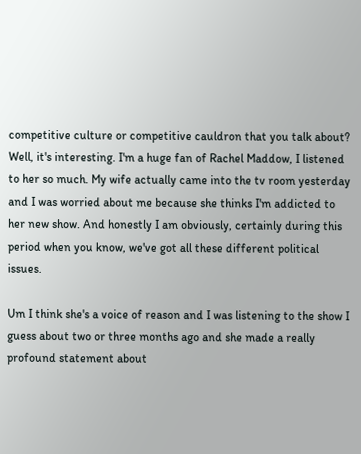competitive culture or competitive cauldron that you talk about? Well, it's interesting. I'm a huge fan of Rachel Maddow, I listened to her so much. My wife actually came into the tv room yesterday and I was worried about me because she thinks I'm addicted to her new show. And honestly I am obviously, certainly during this period when you know, we've got all these different political issues.

Um I think she's a voice of reason and I was listening to the show I guess about two or three months ago and she made a really profound statement about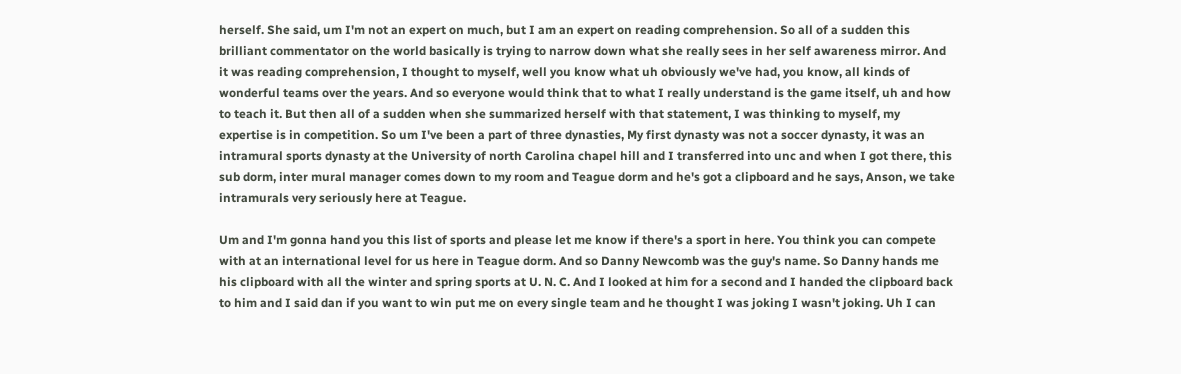herself. She said, um I'm not an expert on much, but I am an expert on reading comprehension. So all of a sudden this brilliant commentator on the world basically is trying to narrow down what she really sees in her self awareness mirror. And it was reading comprehension, I thought to myself, well you know what uh obviously we've had, you know, all kinds of wonderful teams over the years. And so everyone would think that to what I really understand is the game itself, uh and how to teach it. But then all of a sudden when she summarized herself with that statement, I was thinking to myself, my expertise is in competition. So um I've been a part of three dynasties, My first dynasty was not a soccer dynasty, it was an intramural sports dynasty at the University of north Carolina chapel hill and I transferred into unc and when I got there, this sub dorm, inter mural manager comes down to my room and Teague dorm and he's got a clipboard and he says, Anson, we take intramurals very seriously here at Teague.

Um and I'm gonna hand you this list of sports and please let me know if there's a sport in here. You think you can compete with at an international level for us here in Teague dorm. And so Danny Newcomb was the guy's name. So Danny hands me his clipboard with all the winter and spring sports at U. N. C. And I looked at him for a second and I handed the clipboard back to him and I said dan if you want to win put me on every single team and he thought I was joking I wasn't joking. Uh I can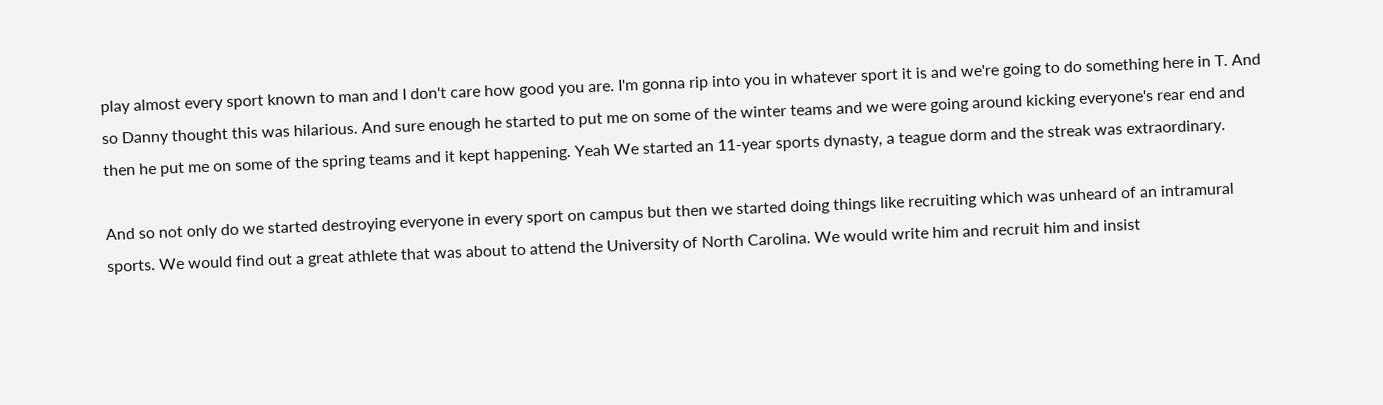play almost every sport known to man and I don't care how good you are. I'm gonna rip into you in whatever sport it is and we're going to do something here in T. And so Danny thought this was hilarious. And sure enough he started to put me on some of the winter teams and we were going around kicking everyone's rear end and then he put me on some of the spring teams and it kept happening. Yeah We started an 11-year sports dynasty, a teague dorm and the streak was extraordinary.

And so not only do we started destroying everyone in every sport on campus but then we started doing things like recruiting which was unheard of an intramural sports. We would find out a great athlete that was about to attend the University of North Carolina. We would write him and recruit him and insist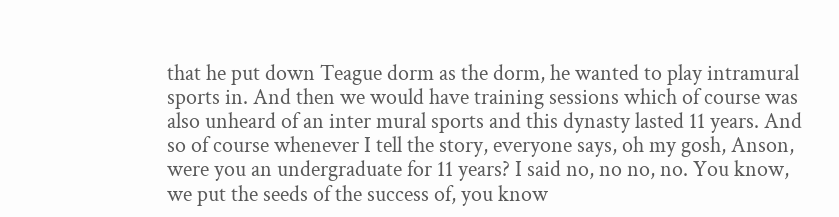that he put down Teague dorm as the dorm, he wanted to play intramural sports in. And then we would have training sessions which of course was also unheard of an inter mural sports and this dynasty lasted 11 years. And so of course whenever I tell the story, everyone says, oh my gosh, Anson, were you an undergraduate for 11 years? I said no, no no, no. You know, we put the seeds of the success of, you know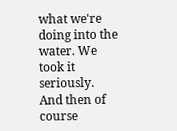what we're doing into the water. We took it seriously. And then of course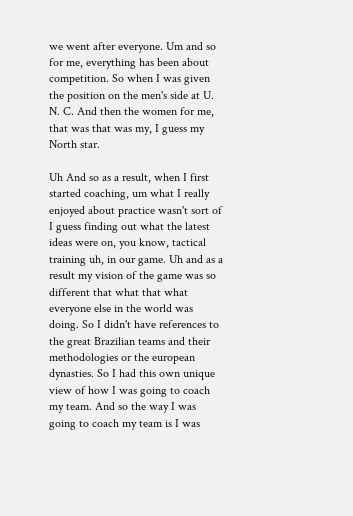we went after everyone. Um and so for me, everything has been about competition. So when I was given the position on the men's side at U. N. C. And then the women for me, that was that was my, I guess my North star.

Uh And so as a result, when I first started coaching, um what I really enjoyed about practice wasn't sort of I guess finding out what the latest ideas were on, you know, tactical training uh, in our game. Uh and as a result my vision of the game was so different that what that what everyone else in the world was doing. So I didn't have references to the great Brazilian teams and their methodologies or the european dynasties. So I had this own unique view of how I was going to coach my team. And so the way I was going to coach my team is I was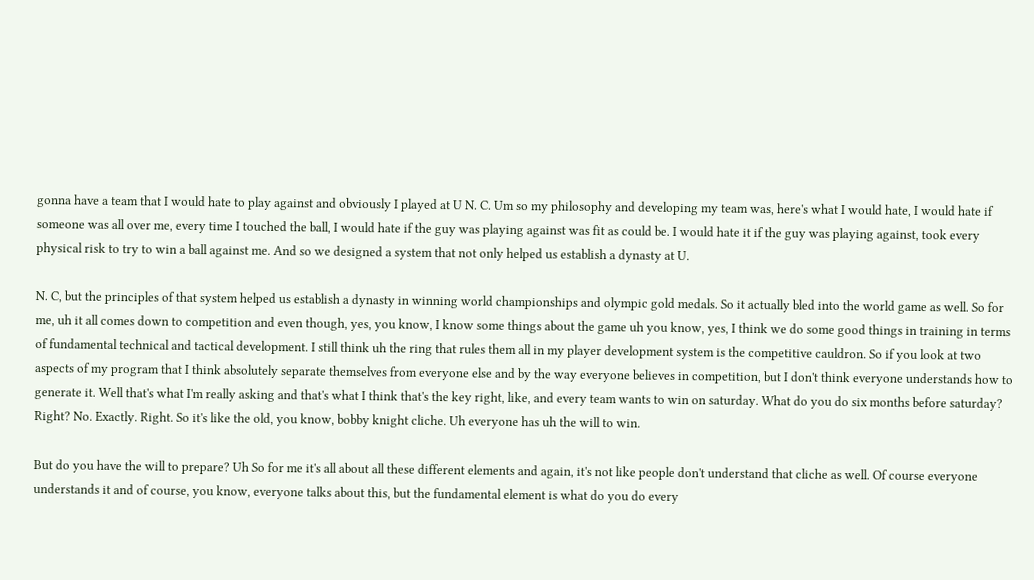gonna have a team that I would hate to play against and obviously I played at U N. C. Um so my philosophy and developing my team was, here's what I would hate, I would hate if someone was all over me, every time I touched the ball, I would hate if the guy was playing against was fit as could be. I would hate it if the guy was playing against, took every physical risk to try to win a ball against me. And so we designed a system that not only helped us establish a dynasty at U.

N. C, but the principles of that system helped us establish a dynasty in winning world championships and olympic gold medals. So it actually bled into the world game as well. So for me, uh it all comes down to competition and even though, yes, you know, I know some things about the game uh you know, yes, I think we do some good things in training in terms of fundamental technical and tactical development. I still think uh the ring that rules them all in my player development system is the competitive cauldron. So if you look at two aspects of my program that I think absolutely separate themselves from everyone else and by the way everyone believes in competition, but I don't think everyone understands how to generate it. Well that's what I'm really asking and that's what I think that's the key right, like, and every team wants to win on saturday. What do you do six months before saturday? Right? No. Exactly. Right. So it's like the old, you know, bobby knight cliche. Uh everyone has uh the will to win.

But do you have the will to prepare? Uh So for me it's all about all these different elements and again, it's not like people don't understand that cliche as well. Of course everyone understands it and of course, you know, everyone talks about this, but the fundamental element is what do you do every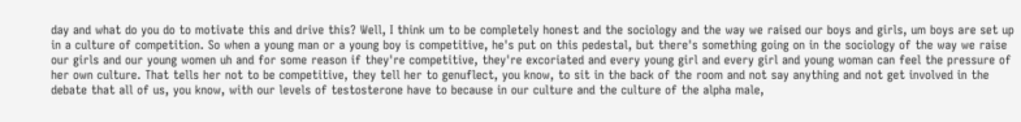day and what do you do to motivate this and drive this? Well, I think um to be completely honest and the sociology and the way we raised our boys and girls, um boys are set up in a culture of competition. So when a young man or a young boy is competitive, he's put on this pedestal, but there's something going on in the sociology of the way we raise our girls and our young women uh and for some reason if they're competitive, they're excoriated and every young girl and every girl and young woman can feel the pressure of her own culture. That tells her not to be competitive, they tell her to genuflect, you know, to sit in the back of the room and not say anything and not get involved in the debate that all of us, you know, with our levels of testosterone have to because in our culture and the culture of the alpha male,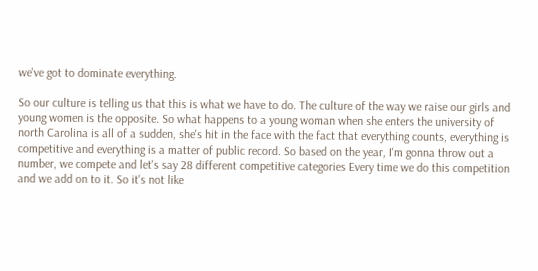we've got to dominate everything.

So our culture is telling us that this is what we have to do. The culture of the way we raise our girls and young women is the opposite. So what happens to a young woman when she enters the university of north Carolina is all of a sudden, she's hit in the face with the fact that everything counts, everything is competitive and everything is a matter of public record. So based on the year, I'm gonna throw out a number, we compete and let's say 28 different competitive categories Every time we do this competition and we add on to it. So it's not like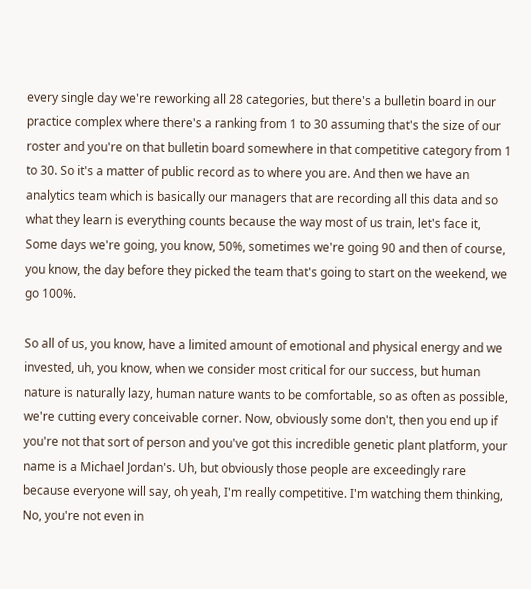every single day we're reworking all 28 categories, but there's a bulletin board in our practice complex where there's a ranking from 1 to 30 assuming that's the size of our roster and you're on that bulletin board somewhere in that competitive category from 1 to 30. So it's a matter of public record as to where you are. And then we have an analytics team which is basically our managers that are recording all this data and so what they learn is everything counts because the way most of us train, let's face it, Some days we're going, you know, 50%, sometimes we're going 90 and then of course, you know, the day before they picked the team that's going to start on the weekend, we go 100%.

So all of us, you know, have a limited amount of emotional and physical energy and we invested, uh, you know, when we consider most critical for our success, but human nature is naturally lazy, human nature wants to be comfortable, so as often as possible, we're cutting every conceivable corner. Now, obviously some don't, then you end up if you're not that sort of person and you've got this incredible genetic plant platform, your name is a Michael Jordan's. Uh, but obviously those people are exceedingly rare because everyone will say, oh yeah, I'm really competitive. I'm watching them thinking, No, you're not even in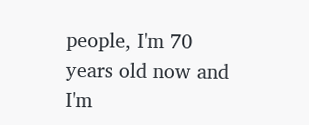people, I'm 70 years old now and I'm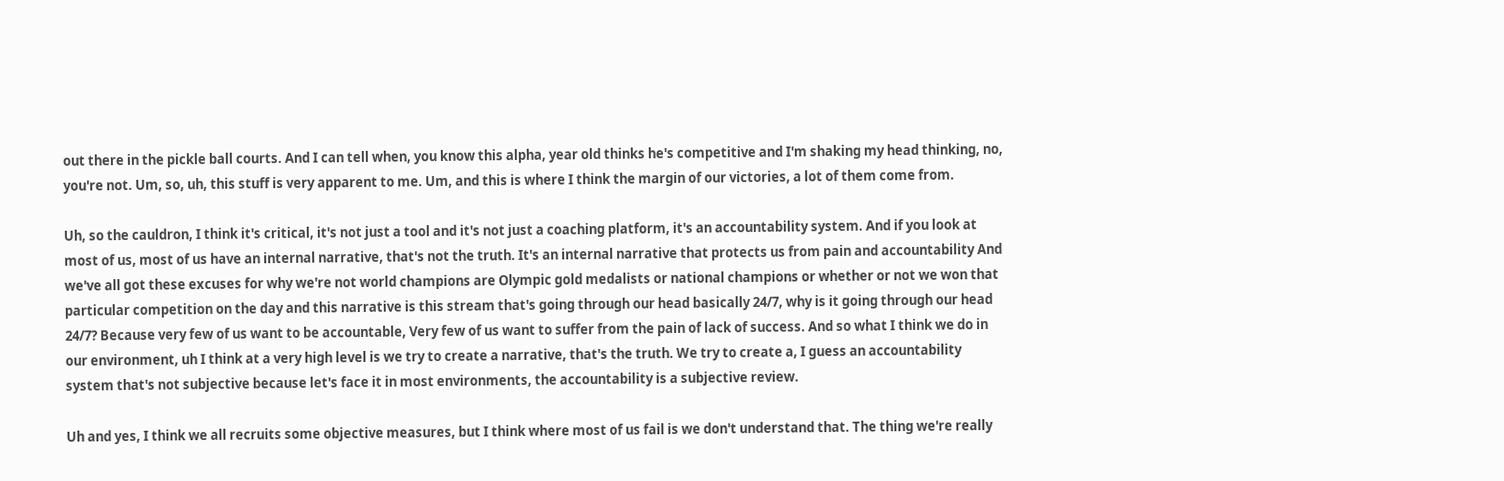out there in the pickle ball courts. And I can tell when, you know this alpha, year old thinks he's competitive and I'm shaking my head thinking, no, you're not. Um, so, uh, this stuff is very apparent to me. Um, and this is where I think the margin of our victories, a lot of them come from.

Uh, so the cauldron, I think it's critical, it's not just a tool and it's not just a coaching platform, it's an accountability system. And if you look at most of us, most of us have an internal narrative, that's not the truth. It's an internal narrative that protects us from pain and accountability And we've all got these excuses for why we're not world champions are Olympic gold medalists or national champions or whether or not we won that particular competition on the day and this narrative is this stream that's going through our head basically 24/7, why is it going through our head 24/7? Because very few of us want to be accountable, Very few of us want to suffer from the pain of lack of success. And so what I think we do in our environment, uh I think at a very high level is we try to create a narrative, that's the truth. We try to create a, I guess an accountability system that's not subjective because let's face it in most environments, the accountability is a subjective review.

Uh and yes, I think we all recruits some objective measures, but I think where most of us fail is we don't understand that. The thing we're really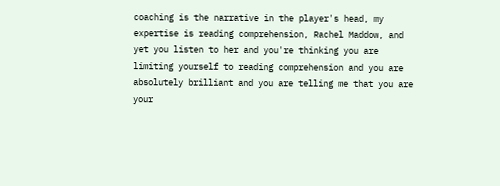coaching is the narrative in the player's head, my expertise is reading comprehension, Rachel Maddow, and yet you listen to her and you're thinking you are limiting yourself to reading comprehension and you are absolutely brilliant and you are telling me that you are your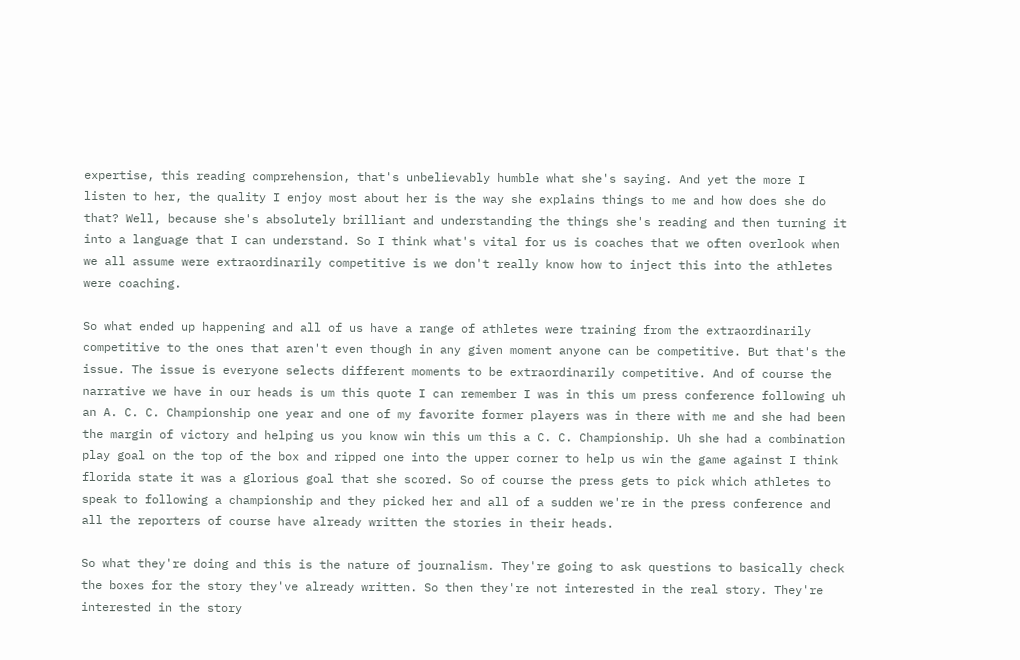expertise, this reading comprehension, that's unbelievably humble what she's saying. And yet the more I listen to her, the quality I enjoy most about her is the way she explains things to me and how does she do that? Well, because she's absolutely brilliant and understanding the things she's reading and then turning it into a language that I can understand. So I think what's vital for us is coaches that we often overlook when we all assume were extraordinarily competitive is we don't really know how to inject this into the athletes were coaching.

So what ended up happening and all of us have a range of athletes were training from the extraordinarily competitive to the ones that aren't even though in any given moment anyone can be competitive. But that's the issue. The issue is everyone selects different moments to be extraordinarily competitive. And of course the narrative we have in our heads is um this quote I can remember I was in this um press conference following uh an A. C. C. Championship one year and one of my favorite former players was in there with me and she had been the margin of victory and helping us you know win this um this a C. C. Championship. Uh she had a combination play goal on the top of the box and ripped one into the upper corner to help us win the game against I think florida state it was a glorious goal that she scored. So of course the press gets to pick which athletes to speak to following a championship and they picked her and all of a sudden we're in the press conference and all the reporters of course have already written the stories in their heads.

So what they're doing and this is the nature of journalism. They're going to ask questions to basically check the boxes for the story they've already written. So then they're not interested in the real story. They're interested in the story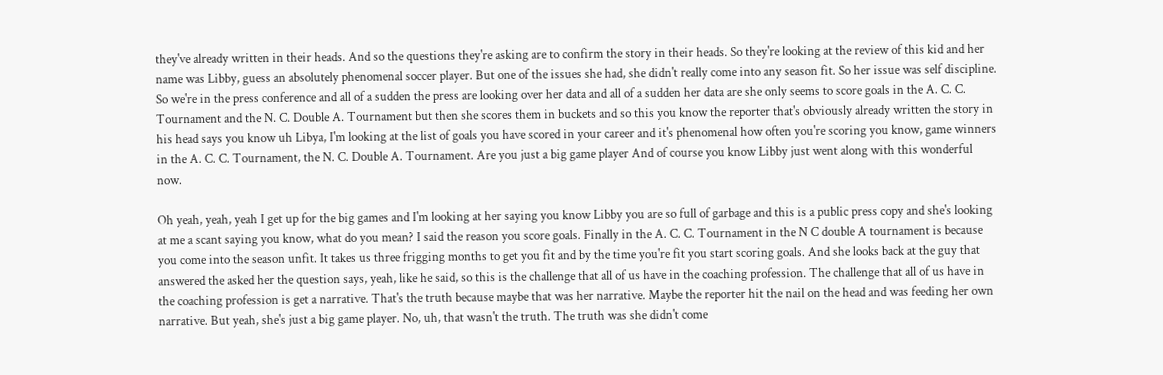they've already written in their heads. And so the questions they're asking are to confirm the story in their heads. So they're looking at the review of this kid and her name was Libby, guess an absolutely phenomenal soccer player. But one of the issues she had, she didn't really come into any season fit. So her issue was self discipline. So we're in the press conference and all of a sudden the press are looking over her data and all of a sudden her data are she only seems to score goals in the A. C. C. Tournament and the N. C. Double A. Tournament but then she scores them in buckets and so this you know the reporter that's obviously already written the story in his head says you know uh Libya, I'm looking at the list of goals you have scored in your career and it's phenomenal how often you're scoring you know, game winners in the A. C. C. Tournament, the N. C. Double A. Tournament. Are you just a big game player And of course you know Libby just went along with this wonderful now.

Oh yeah, yeah, yeah I get up for the big games and I'm looking at her saying you know Libby you are so full of garbage and this is a public press copy and she's looking at me a scant saying you know, what do you mean? I said the reason you score goals. Finally in the A. C. C. Tournament in the N C double A tournament is because you come into the season unfit. It takes us three frigging months to get you fit and by the time you're fit you start scoring goals. And she looks back at the guy that answered the asked her the question says, yeah, like he said, so this is the challenge that all of us have in the coaching profession. The challenge that all of us have in the coaching profession is get a narrative. That's the truth because maybe that was her narrative. Maybe the reporter hit the nail on the head and was feeding her own narrative. But yeah, she's just a big game player. No, uh, that wasn't the truth. The truth was she didn't come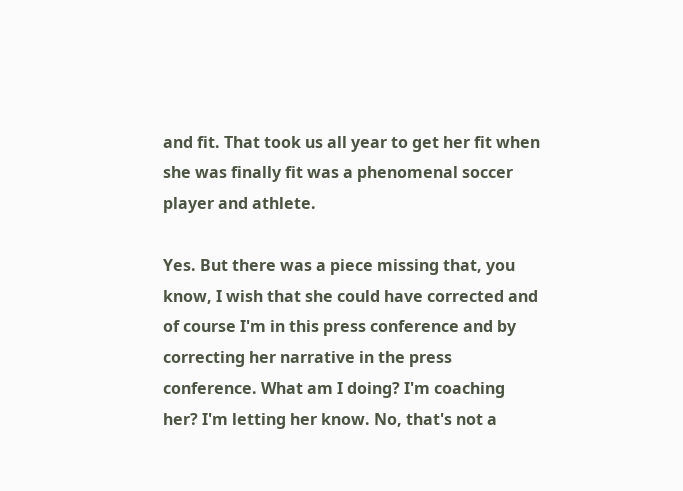and fit. That took us all year to get her fit when she was finally fit was a phenomenal soccer player and athlete.

Yes. But there was a piece missing that, you know, I wish that she could have corrected and of course I'm in this press conference and by correcting her narrative in the press conference. What am I doing? I'm coaching her? I'm letting her know. No, that's not a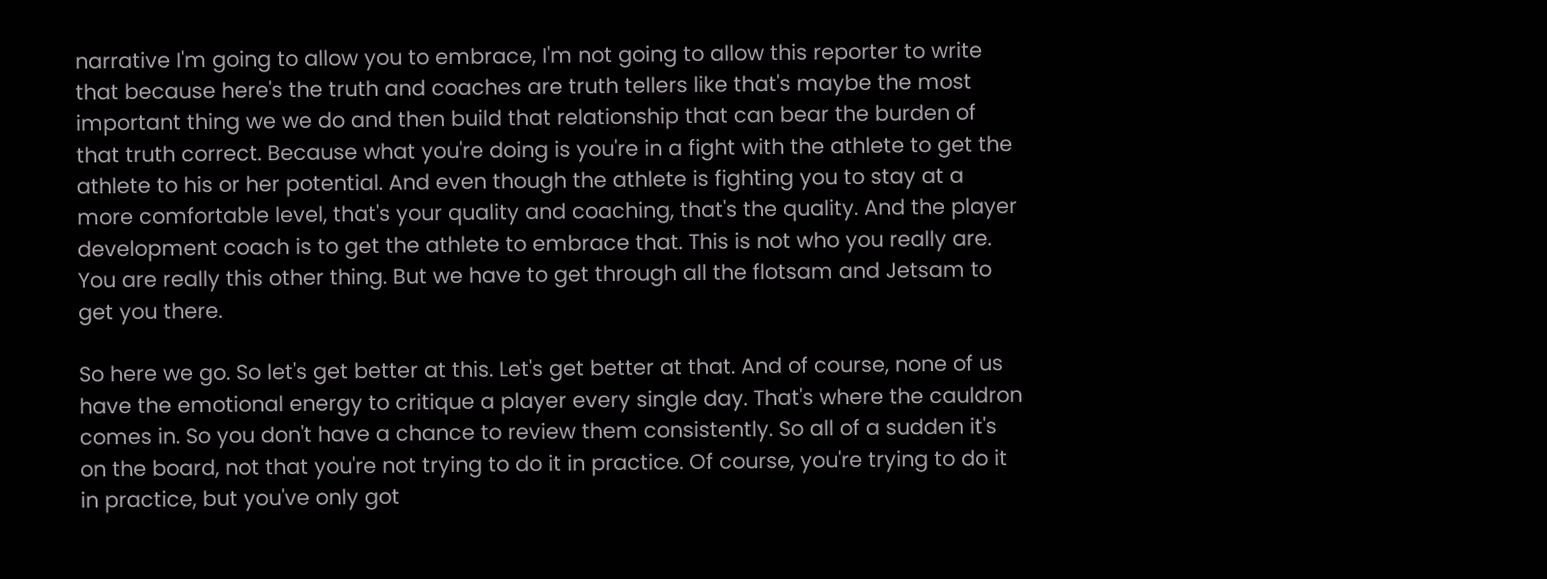narrative I'm going to allow you to embrace, I'm not going to allow this reporter to write that because here's the truth and coaches are truth tellers like that's maybe the most important thing we we do and then build that relationship that can bear the burden of that truth correct. Because what you're doing is you're in a fight with the athlete to get the athlete to his or her potential. And even though the athlete is fighting you to stay at a more comfortable level, that's your quality and coaching, that's the quality. And the player development coach is to get the athlete to embrace that. This is not who you really are. You are really this other thing. But we have to get through all the flotsam and Jetsam to get you there.

So here we go. So let's get better at this. Let's get better at that. And of course, none of us have the emotional energy to critique a player every single day. That's where the cauldron comes in. So you don't have a chance to review them consistently. So all of a sudden it's on the board, not that you're not trying to do it in practice. Of course, you're trying to do it in practice, but you've only got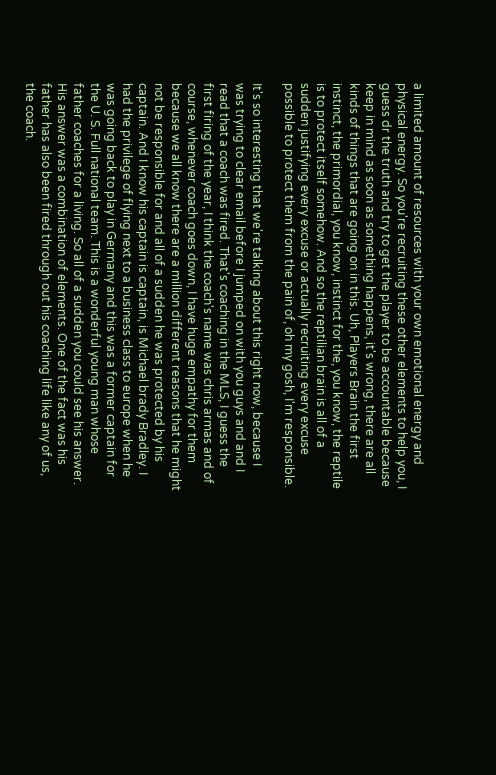a limited amount of resources with your own emotional energy and physical energy. So you're recruiting these other elements to help you, I guess dr the truth and try to get the player to be accountable because keep in mind as soon as something happens, it's wrong, there are all kinds of things that are going on in this. Uh, Players Brain the first instinct, the primordial, you know, instinct for the, you know, the reptile is to protect itself somehow. And so the reptilian brain is all of a sudden justifying every excuse or actually recruiting every excuse possible to protect them from the pain of, oh my gosh, I'm responsible.

It's so interesting that we're talking about this right now, because I was trying to clear email before I jumped on with you guys and and I read that a coach was fired. That's coaching in the MLS, I guess the first firing of the year, I think the coach's name was chris armas and of course, whenever coach goes down, I have huge empathy for them because we all know there are a million different reasons that he might not be responsible for and all of a sudden he was protected by his captain. And I know his captain is captain, is Michael brady Bradley. I had the privilege of flying next to a business class to europe when he was going back to play in Germany and this was a former captain for the U. S. Full national team. This is a wonderful young man whose father coaches for a living. So all of a sudden you could see his answer. His answer was a combination of elements. One of the fact was his father has also been fired through out his coaching life like any of us, the coach.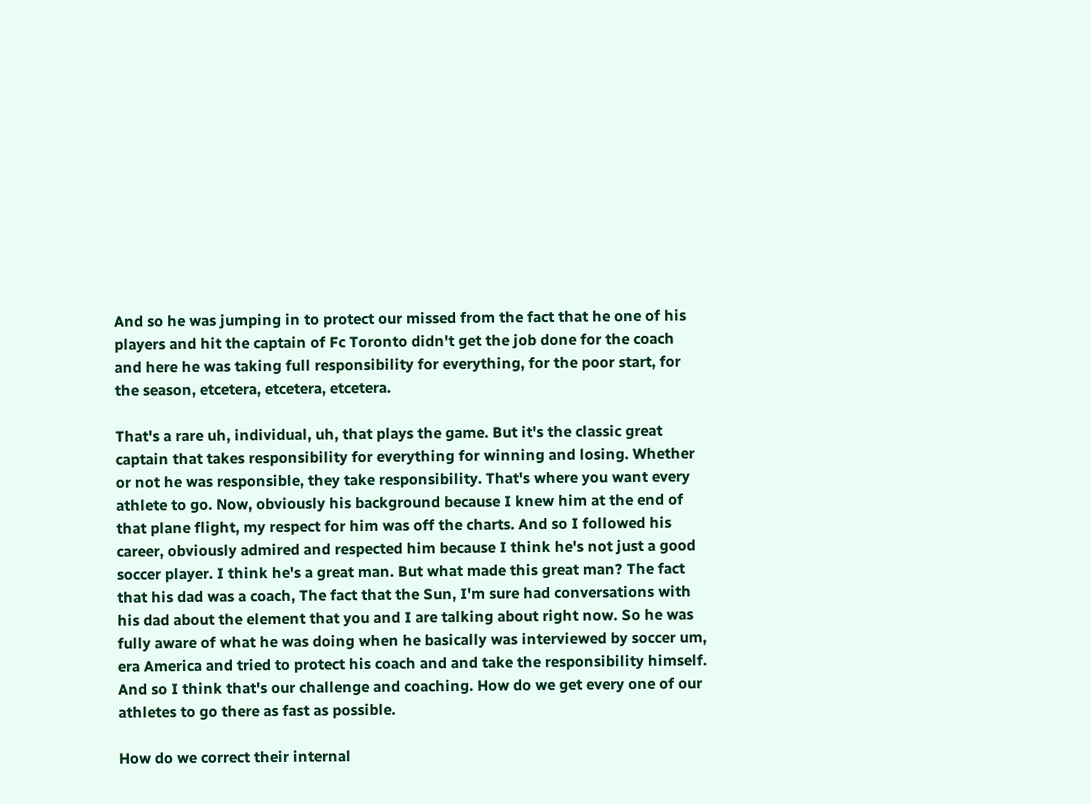And so he was jumping in to protect our missed from the fact that he one of his players and hit the captain of Fc Toronto didn't get the job done for the coach and here he was taking full responsibility for everything, for the poor start, for the season, etcetera, etcetera, etcetera.

That's a rare uh, individual, uh, that plays the game. But it's the classic great captain that takes responsibility for everything for winning and losing. Whether or not he was responsible, they take responsibility. That's where you want every athlete to go. Now, obviously his background because I knew him at the end of that plane flight, my respect for him was off the charts. And so I followed his career, obviously admired and respected him because I think he's not just a good soccer player. I think he's a great man. But what made this great man? The fact that his dad was a coach, The fact that the Sun, I'm sure had conversations with his dad about the element that you and I are talking about right now. So he was fully aware of what he was doing when he basically was interviewed by soccer um, era America and tried to protect his coach and and take the responsibility himself. And so I think that's our challenge and coaching. How do we get every one of our athletes to go there as fast as possible.

How do we correct their internal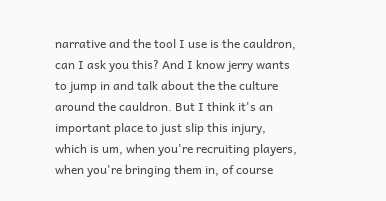narrative and the tool I use is the cauldron, can I ask you this? And I know jerry wants to jump in and talk about the the culture around the cauldron. But I think it's an important place to just slip this injury, which is um, when you're recruiting players, when you're bringing them in, of course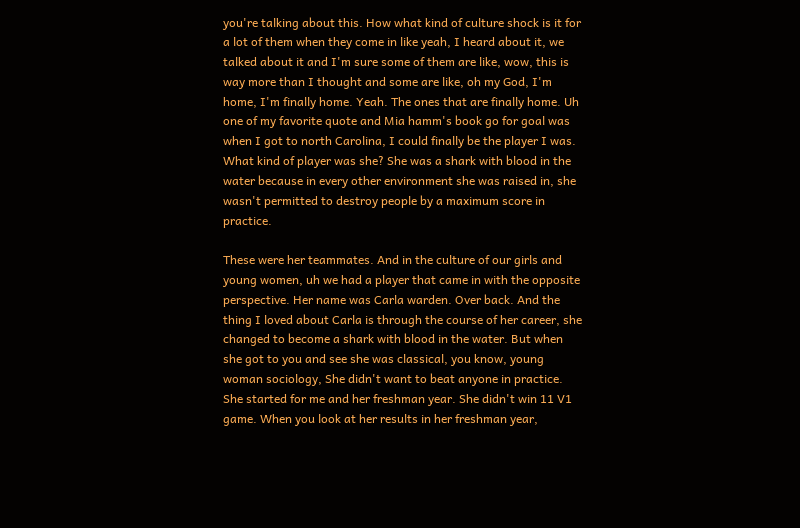you're talking about this. How what kind of culture shock is it for a lot of them when they come in like yeah, I heard about it, we talked about it and I'm sure some of them are like, wow, this is way more than I thought and some are like, oh my God, I'm home, I'm finally home. Yeah. The ones that are finally home. Uh one of my favorite quote and Mia hamm's book go for goal was when I got to north Carolina, I could finally be the player I was. What kind of player was she? She was a shark with blood in the water because in every other environment she was raised in, she wasn't permitted to destroy people by a maximum score in practice.

These were her teammates. And in the culture of our girls and young women, uh we had a player that came in with the opposite perspective. Her name was Carla warden. Over back. And the thing I loved about Carla is through the course of her career, she changed to become a shark with blood in the water. But when she got to you and see she was classical, you know, young woman sociology, She didn't want to beat anyone in practice. She started for me and her freshman year. She didn't win 11 V1 game. When you look at her results in her freshman year,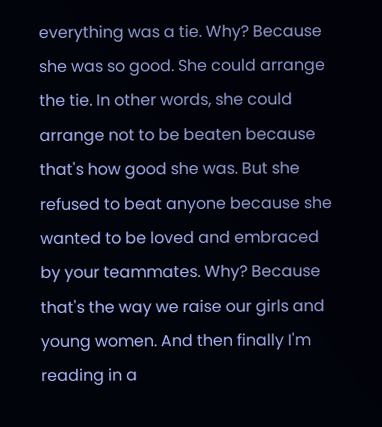everything was a tie. Why? Because she was so good. She could arrange the tie. In other words, she could arrange not to be beaten because that's how good she was. But she refused to beat anyone because she wanted to be loved and embraced by your teammates. Why? Because that's the way we raise our girls and young women. And then finally I'm reading in a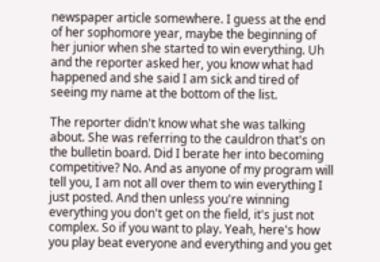newspaper article somewhere. I guess at the end of her sophomore year, maybe the beginning of her junior when she started to win everything. Uh and the reporter asked her, you know what had happened and she said I am sick and tired of seeing my name at the bottom of the list.

The reporter didn't know what she was talking about. She was referring to the cauldron that's on the bulletin board. Did I berate her into becoming competitive? No. And as anyone of my program will tell you, I am not all over them to win everything I just posted. And then unless you're winning everything you don't get on the field, it's just not complex. So if you want to play. Yeah, here's how you play beat everyone and everything and you get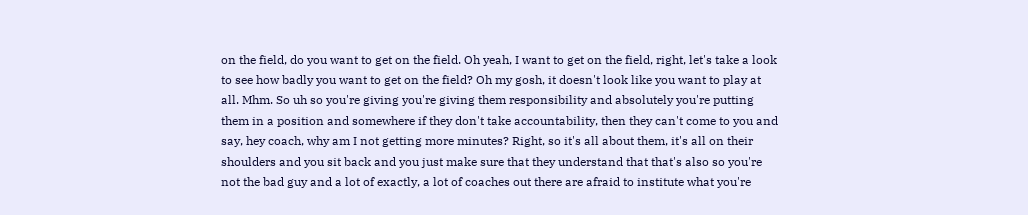on the field, do you want to get on the field. Oh yeah, I want to get on the field, right, let's take a look to see how badly you want to get on the field? Oh my gosh, it doesn't look like you want to play at all. Mhm. So uh so you're giving you're giving them responsibility and absolutely you're putting them in a position and somewhere if they don't take accountability, then they can't come to you and say, hey coach, why am I not getting more minutes? Right, so it's all about them, it's all on their shoulders and you sit back and you just make sure that they understand that that's also so you're not the bad guy and a lot of exactly, a lot of coaches out there are afraid to institute what you're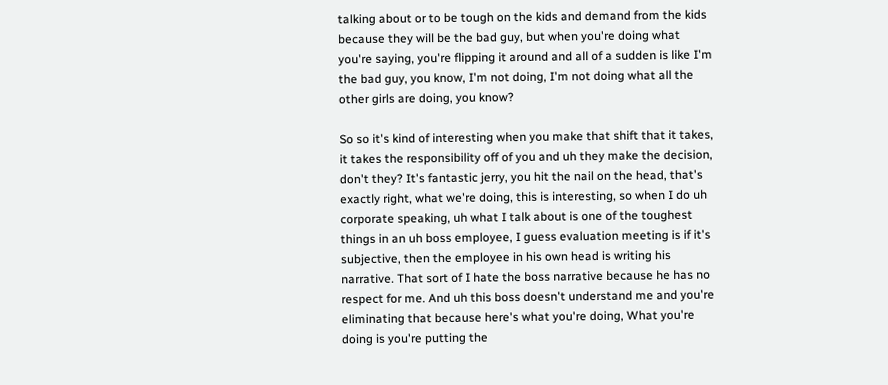talking about or to be tough on the kids and demand from the kids because they will be the bad guy, but when you're doing what you're saying, you're flipping it around and all of a sudden is like I'm the bad guy, you know, I'm not doing, I'm not doing what all the other girls are doing, you know?

So so it's kind of interesting when you make that shift that it takes, it takes the responsibility off of you and uh they make the decision, don't they? It's fantastic jerry, you hit the nail on the head, that's exactly right, what we're doing, this is interesting, so when I do uh corporate speaking, uh what I talk about is one of the toughest things in an uh boss employee, I guess evaluation meeting is if it's subjective, then the employee in his own head is writing his narrative. That sort of I hate the boss narrative because he has no respect for me. And uh this boss doesn't understand me and you're eliminating that because here's what you're doing, What you're doing is you're putting the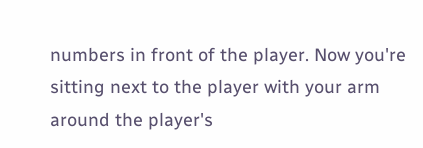numbers in front of the player. Now you're sitting next to the player with your arm around the player's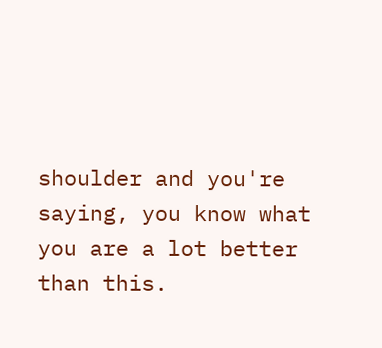shoulder and you're saying, you know what you are a lot better than this.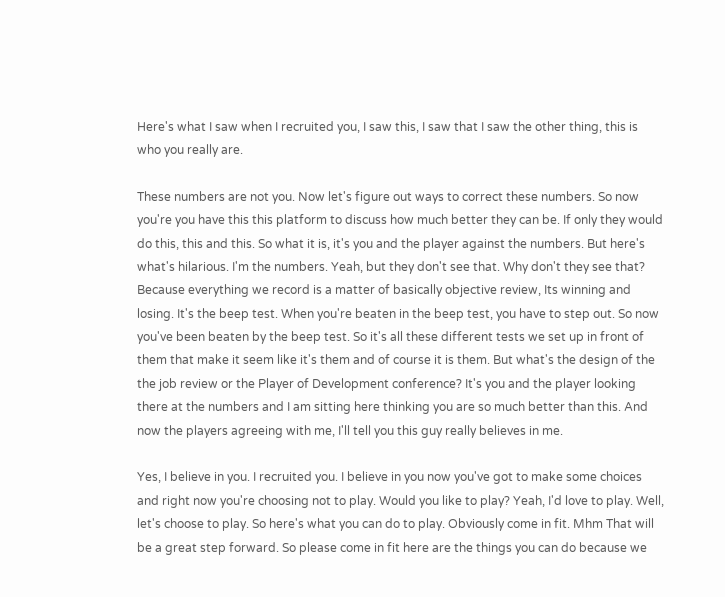Here's what I saw when I recruited you, I saw this, I saw that I saw the other thing, this is who you really are.

These numbers are not you. Now let's figure out ways to correct these numbers. So now you're you have this this platform to discuss how much better they can be. If only they would do this, this and this. So what it is, it's you and the player against the numbers. But here's what's hilarious. I'm the numbers. Yeah, but they don't see that. Why don't they see that? Because everything we record is a matter of basically objective review, Its winning and losing. It's the beep test. When you're beaten in the beep test, you have to step out. So now you've been beaten by the beep test. So it's all these different tests we set up in front of them that make it seem like it's them and of course it is them. But what's the design of the the job review or the Player of Development conference? It's you and the player looking there at the numbers and I am sitting here thinking you are so much better than this. And now the players agreeing with me, I'll tell you this guy really believes in me.

Yes, I believe in you. I recruited you. I believe in you now you've got to make some choices and right now you're choosing not to play. Would you like to play? Yeah, I'd love to play. Well, let's choose to play. So here's what you can do to play. Obviously come in fit. Mhm That will be a great step forward. So please come in fit here are the things you can do because we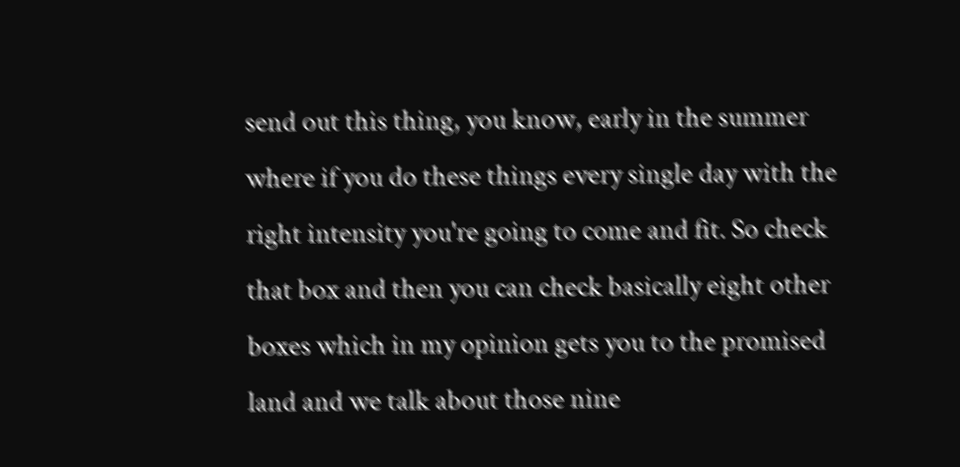send out this thing, you know, early in the summer where if you do these things every single day with the right intensity you're going to come and fit. So check that box and then you can check basically eight other boxes which in my opinion gets you to the promised land and we talk about those nine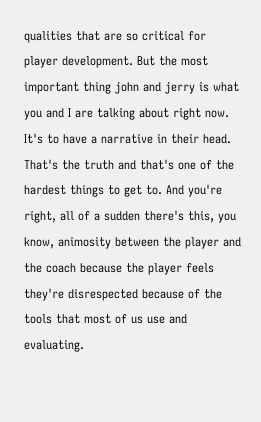qualities that are so critical for player development. But the most important thing john and jerry is what you and I are talking about right now. It's to have a narrative in their head. That's the truth and that's one of the hardest things to get to. And you're right, all of a sudden there's this, you know, animosity between the player and the coach because the player feels they're disrespected because of the tools that most of us use and evaluating.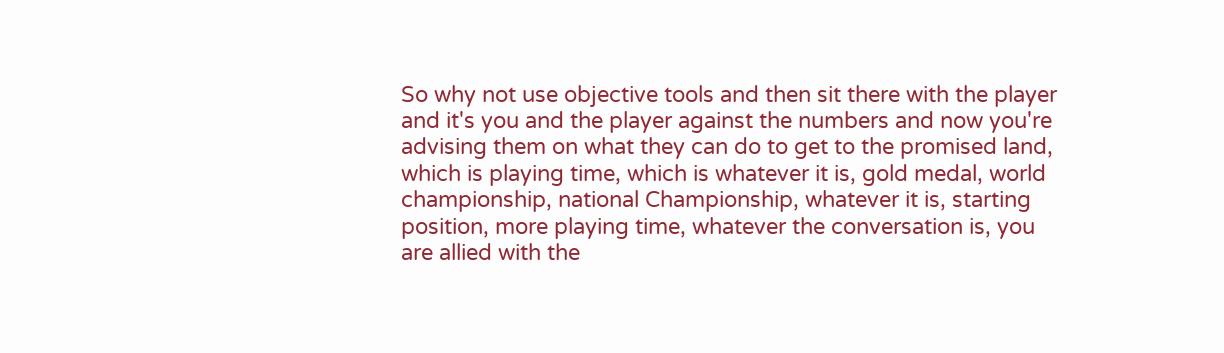So why not use objective tools and then sit there with the player and it's you and the player against the numbers and now you're advising them on what they can do to get to the promised land, which is playing time, which is whatever it is, gold medal, world championship, national Championship, whatever it is, starting position, more playing time, whatever the conversation is, you are allied with the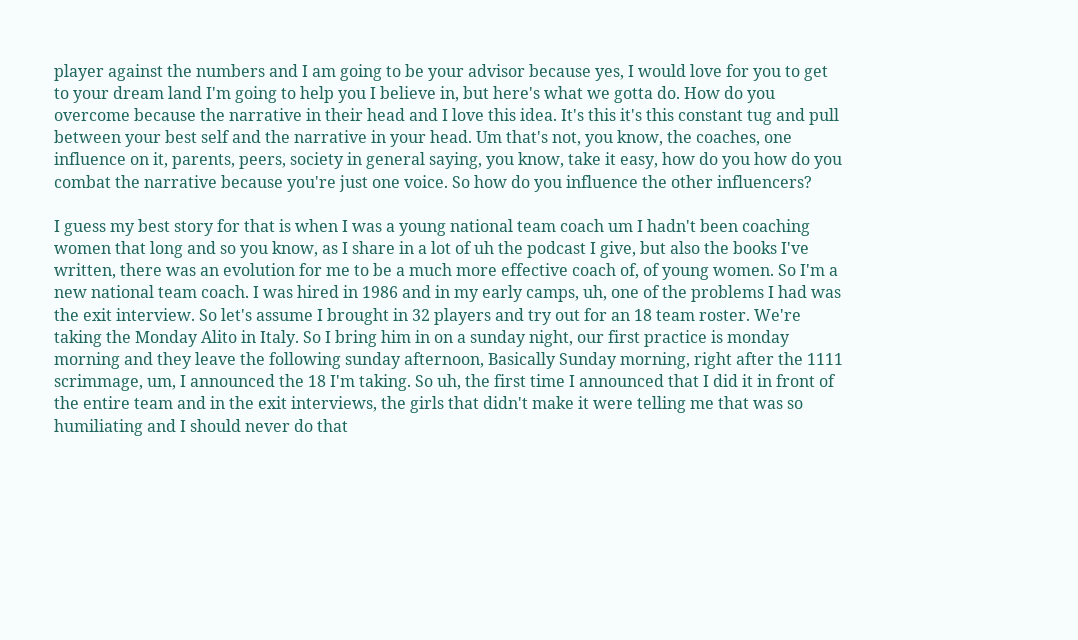player against the numbers and I am going to be your advisor because yes, I would love for you to get to your dream land I'm going to help you I believe in, but here's what we gotta do. How do you overcome because the narrative in their head and I love this idea. It's this it's this constant tug and pull between your best self and the narrative in your head. Um that's not, you know, the coaches, one influence on it, parents, peers, society in general saying, you know, take it easy, how do you how do you combat the narrative because you're just one voice. So how do you influence the other influencers?

I guess my best story for that is when I was a young national team coach um I hadn't been coaching women that long and so you know, as I share in a lot of uh the podcast I give, but also the books I've written, there was an evolution for me to be a much more effective coach of, of young women. So I'm a new national team coach. I was hired in 1986 and in my early camps, uh, one of the problems I had was the exit interview. So let's assume I brought in 32 players and try out for an 18 team roster. We're taking the Monday Alito in Italy. So I bring him in on a sunday night, our first practice is monday morning and they leave the following sunday afternoon, Basically Sunday morning, right after the 1111 scrimmage, um, I announced the 18 I'm taking. So uh, the first time I announced that I did it in front of the entire team and in the exit interviews, the girls that didn't make it were telling me that was so humiliating and I should never do that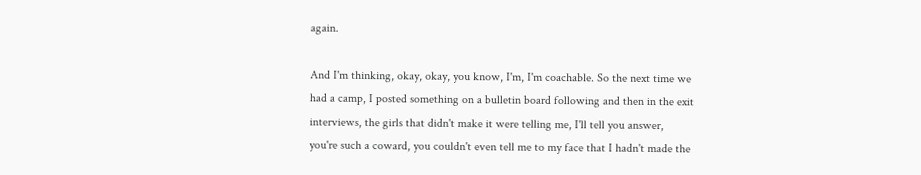again.

And I'm thinking, okay, okay, you know, I'm, I'm coachable. So the next time we had a camp, I posted something on a bulletin board following and then in the exit interviews, the girls that didn't make it were telling me, I'll tell you answer, you're such a coward, you couldn't even tell me to my face that I hadn't made the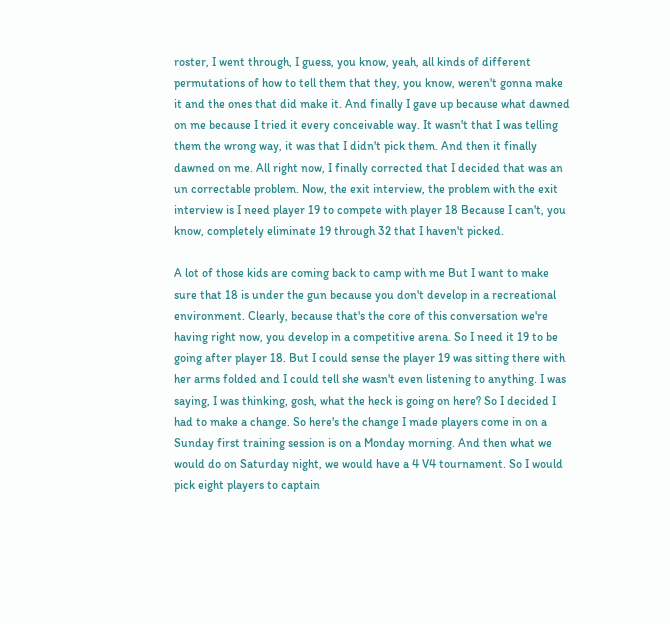roster, I went through, I guess, you know, yeah, all kinds of different permutations of how to tell them that they, you know, weren't gonna make it and the ones that did make it. And finally I gave up because what dawned on me because I tried it every conceivable way. It wasn't that I was telling them the wrong way, it was that I didn't pick them. And then it finally dawned on me. All right now, I finally corrected that I decided that was an un correctable problem. Now, the exit interview, the problem with the exit interview is I need player 19 to compete with player 18 Because I can't, you know, completely eliminate 19 through 32 that I haven't picked.

A lot of those kids are coming back to camp with me But I want to make sure that 18 is under the gun because you don't develop in a recreational environment. Clearly, because that's the core of this conversation we're having right now, you develop in a competitive arena. So I need it 19 to be going after player 18. But I could sense the player 19 was sitting there with her arms folded and I could tell she wasn't even listening to anything. I was saying, I was thinking, gosh, what the heck is going on here? So I decided I had to make a change. So here's the change I made players come in on a Sunday first training session is on a Monday morning. And then what we would do on Saturday night, we would have a 4 V4 tournament. So I would pick eight players to captain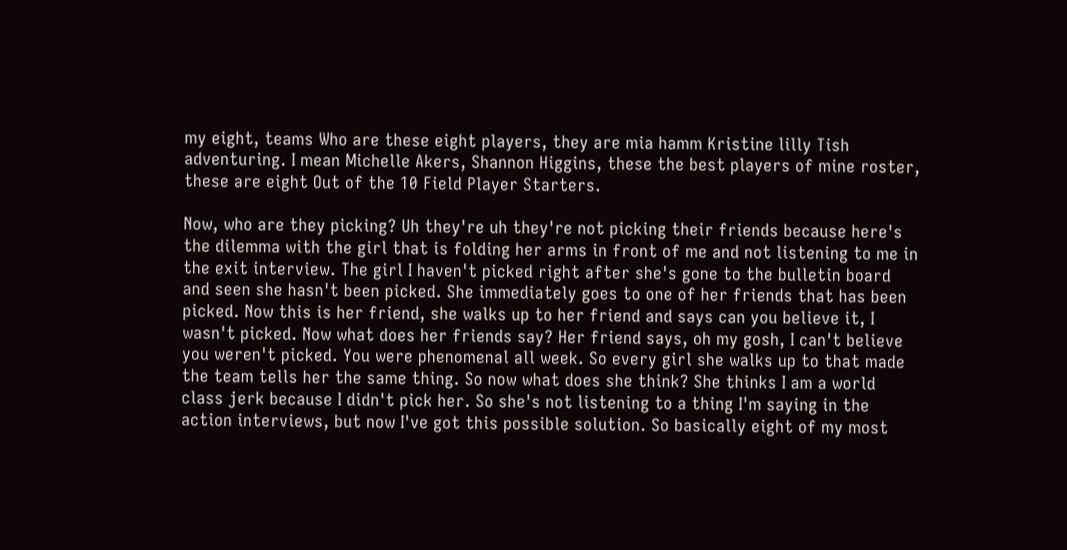my eight, teams Who are these eight players, they are mia hamm Kristine lilly Tish adventuring. I mean Michelle Akers, Shannon Higgins, these the best players of mine roster, these are eight Out of the 10 Field Player Starters.

Now, who are they picking? Uh they're uh they're not picking their friends because here's the dilemma with the girl that is folding her arms in front of me and not listening to me in the exit interview. The girl I haven't picked right after she's gone to the bulletin board and seen she hasn't been picked. She immediately goes to one of her friends that has been picked. Now this is her friend, she walks up to her friend and says can you believe it, I wasn't picked. Now what does her friends say? Her friend says, oh my gosh, I can't believe you weren't picked. You were phenomenal all week. So every girl she walks up to that made the team tells her the same thing. So now what does she think? She thinks I am a world class jerk because I didn't pick her. So she's not listening to a thing I'm saying in the action interviews, but now I've got this possible solution. So basically eight of my most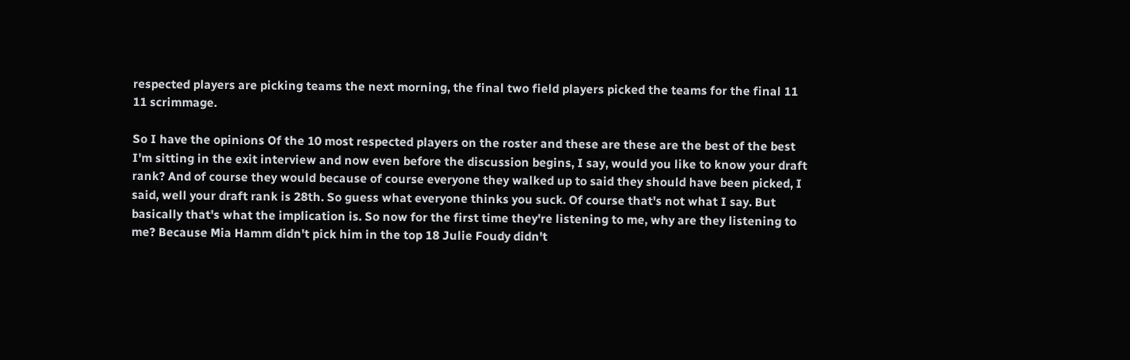respected players are picking teams the next morning, the final two field players picked the teams for the final 11 11 scrimmage.

So I have the opinions Of the 10 most respected players on the roster and these are these are the best of the best I'm sitting in the exit interview and now even before the discussion begins, I say, would you like to know your draft rank? And of course they would because of course everyone they walked up to said they should have been picked, I said, well your draft rank is 28th. So guess what everyone thinks you suck. Of course that's not what I say. But basically that's what the implication is. So now for the first time they're listening to me, why are they listening to me? Because Mia Hamm didn't pick him in the top 18 Julie Foudy didn't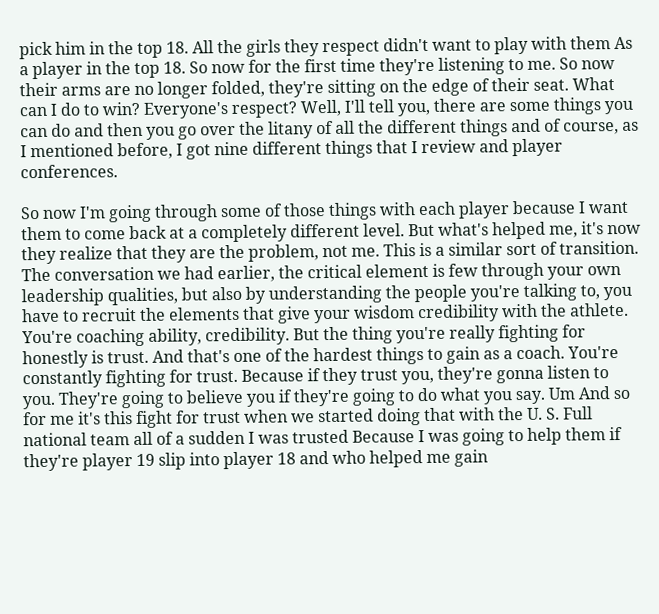pick him in the top 18. All the girls they respect didn't want to play with them As a player in the top 18. So now for the first time they're listening to me. So now their arms are no longer folded, they're sitting on the edge of their seat. What can I do to win? Everyone's respect? Well, I'll tell you, there are some things you can do and then you go over the litany of all the different things and of course, as I mentioned before, I got nine different things that I review and player conferences.

So now I'm going through some of those things with each player because I want them to come back at a completely different level. But what's helped me, it's now they realize that they are the problem, not me. This is a similar sort of transition. The conversation we had earlier, the critical element is few through your own leadership qualities, but also by understanding the people you're talking to, you have to recruit the elements that give your wisdom credibility with the athlete. You're coaching ability, credibility. But the thing you're really fighting for honestly is trust. And that's one of the hardest things to gain as a coach. You're constantly fighting for trust. Because if they trust you, they're gonna listen to you. They're going to believe you if they're going to do what you say. Um And so for me it's this fight for trust when we started doing that with the U. S. Full national team all of a sudden I was trusted Because I was going to help them if they're player 19 slip into player 18 and who helped me gain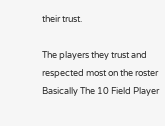their trust.

The players they trust and respected most on the roster Basically The 10 Field Player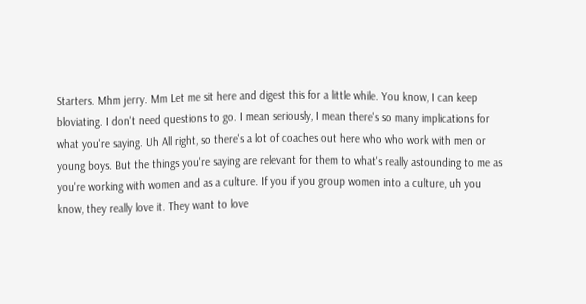Starters. Mhm jerry. Mm Let me sit here and digest this for a little while. You know, I can keep bloviating. I don't need questions to go. I mean seriously, I mean there's so many implications for what you're saying. Uh All right, so there's a lot of coaches out here who who work with men or young boys. But the things you're saying are relevant for them to what's really astounding to me as you're working with women and as a culture. If you if you group women into a culture, uh you know, they really love it. They want to love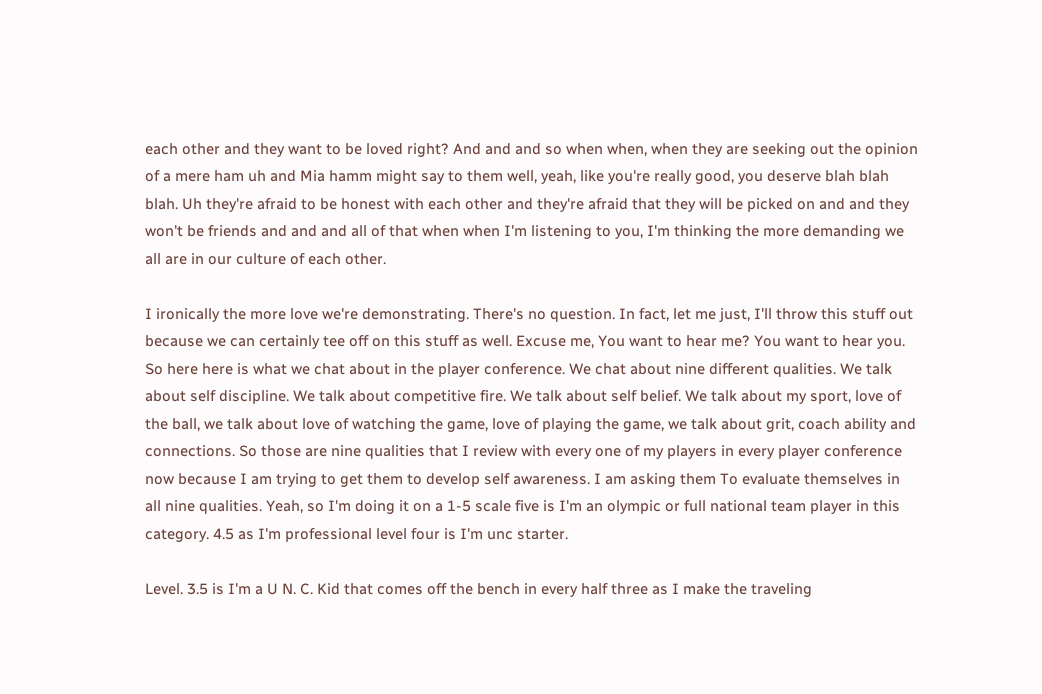each other and they want to be loved right? And and and so when when, when they are seeking out the opinion of a mere ham uh and Mia hamm might say to them well, yeah, like you're really good, you deserve blah blah blah. Uh they're afraid to be honest with each other and they're afraid that they will be picked on and and they won't be friends and and and all of that when when I'm listening to you, I'm thinking the more demanding we all are in our culture of each other.

I ironically the more love we're demonstrating. There's no question. In fact, let me just, I'll throw this stuff out because we can certainly tee off on this stuff as well. Excuse me, You want to hear me? You want to hear you. So here here is what we chat about in the player conference. We chat about nine different qualities. We talk about self discipline. We talk about competitive fire. We talk about self belief. We talk about my sport, love of the ball, we talk about love of watching the game, love of playing the game, we talk about grit, coach ability and connections. So those are nine qualities that I review with every one of my players in every player conference now because I am trying to get them to develop self awareness. I am asking them To evaluate themselves in all nine qualities. Yeah, so I'm doing it on a 1-5 scale five is I'm an olympic or full national team player in this category. 4.5 as I'm professional level four is I'm unc starter.

Level. 3.5 is I'm a U N. C. Kid that comes off the bench in every half three as I make the traveling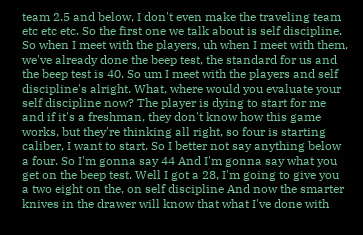team 2.5 and below, I don't even make the traveling team etc etc etc. So the first one we talk about is self discipline. So when I meet with the players, uh when I meet with them, we've already done the beep test, the standard for us and the beep test is 40. So um I meet with the players and self discipline's alright. What, where would you evaluate your self discipline now? The player is dying to start for me and if it's a freshman, they don't know how this game works, but they're thinking all right, so four is starting caliber, I want to start. So I better not say anything below a four. So I'm gonna say 44 And I'm gonna say what you get on the beep test. Well I got a 28, I'm going to give you a two eight on the, on self discipline And now the smarter knives in the drawer will know that what I've done with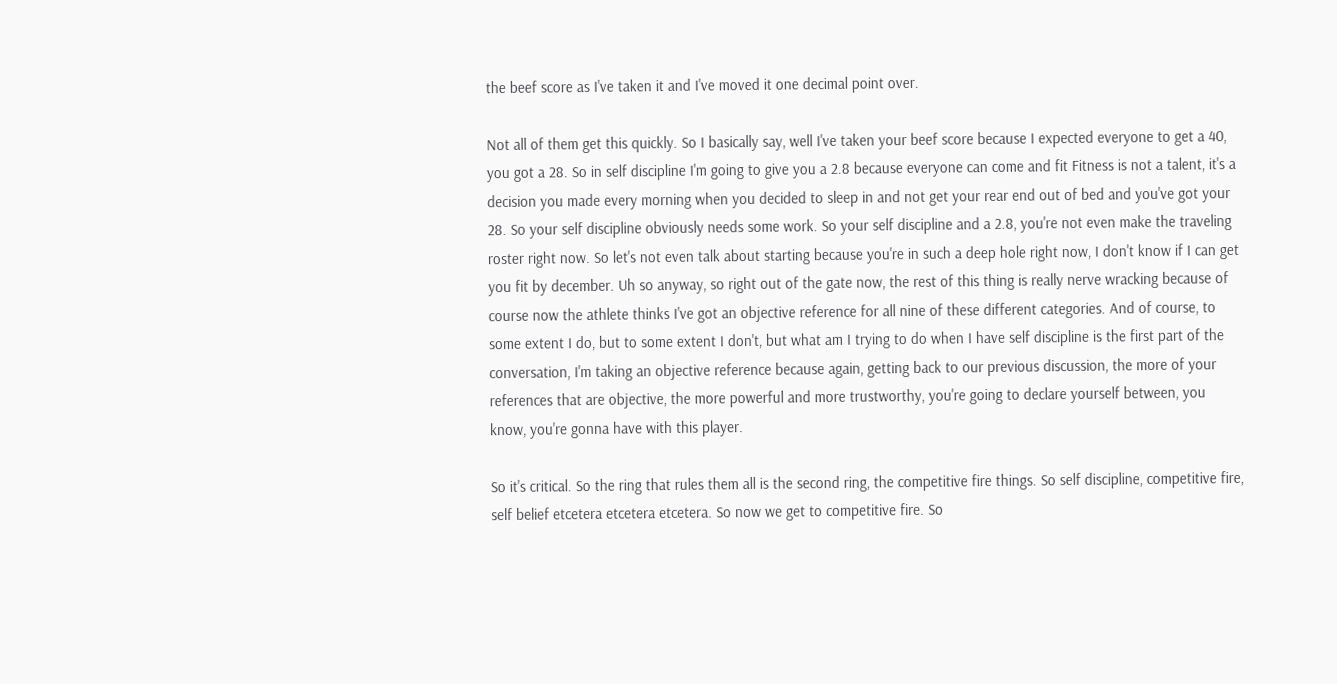the beef score as I've taken it and I've moved it one decimal point over.

Not all of them get this quickly. So I basically say, well I've taken your beef score because I expected everyone to get a 40, you got a 28. So in self discipline I'm going to give you a 2.8 because everyone can come and fit Fitness is not a talent, it's a decision you made every morning when you decided to sleep in and not get your rear end out of bed and you've got your 28. So your self discipline obviously needs some work. So your self discipline and a 2.8, you're not even make the traveling roster right now. So let's not even talk about starting because you're in such a deep hole right now, I don't know if I can get you fit by december. Uh so anyway, so right out of the gate now, the rest of this thing is really nerve wracking because of course now the athlete thinks I've got an objective reference for all nine of these different categories. And of course, to some extent I do, but to some extent I don't, but what am I trying to do when I have self discipline is the first part of the conversation, I'm taking an objective reference because again, getting back to our previous discussion, the more of your references that are objective, the more powerful and more trustworthy, you're going to declare yourself between, you know, you're gonna have with this player.

So it's critical. So the ring that rules them all is the second ring, the competitive fire things. So self discipline, competitive fire, self belief etcetera etcetera etcetera. So now we get to competitive fire. So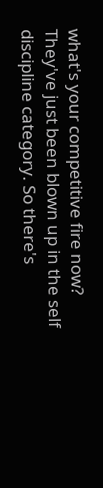what's your competitive fire now? They've just been blown up in the self discipline category. So there's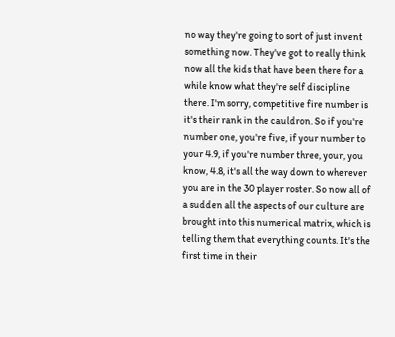no way they're going to sort of just invent something now. They've got to really think now all the kids that have been there for a while know what they're self discipline there. I'm sorry, competitive fire number is it's their rank in the cauldron. So if you're number one, you're five, if your number to your 4.9, if you're number three, your, you know, 4.8, it's all the way down to wherever you are in the 30 player roster. So now all of a sudden all the aspects of our culture are brought into this numerical matrix, which is telling them that everything counts. It's the first time in their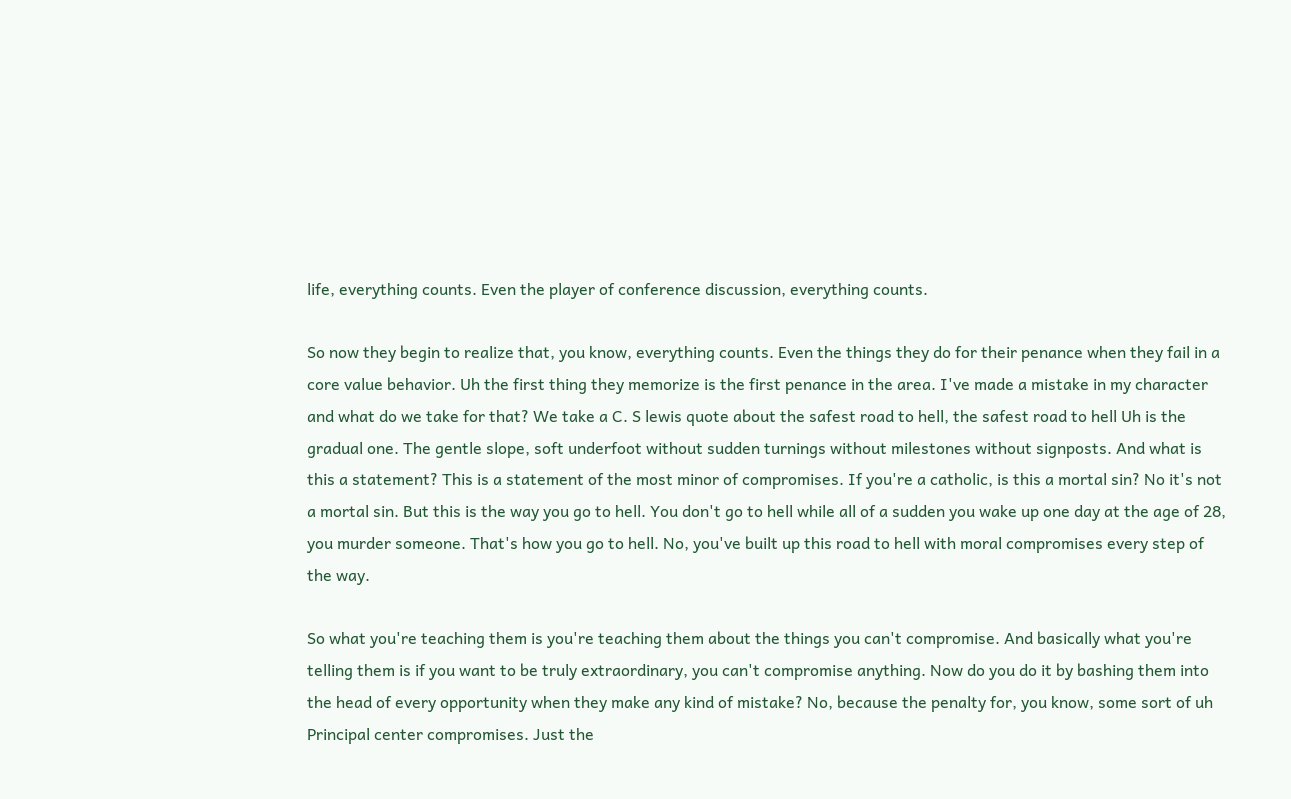life, everything counts. Even the player of conference discussion, everything counts.

So now they begin to realize that, you know, everything counts. Even the things they do for their penance when they fail in a core value behavior. Uh the first thing they memorize is the first penance in the area. I've made a mistake in my character and what do we take for that? We take a C. S lewis quote about the safest road to hell, the safest road to hell Uh is the gradual one. The gentle slope, soft underfoot without sudden turnings without milestones without signposts. And what is this a statement? This is a statement of the most minor of compromises. If you're a catholic, is this a mortal sin? No it's not a mortal sin. But this is the way you go to hell. You don't go to hell while all of a sudden you wake up one day at the age of 28, you murder someone. That's how you go to hell. No, you've built up this road to hell with moral compromises every step of the way.

So what you're teaching them is you're teaching them about the things you can't compromise. And basically what you're telling them is if you want to be truly extraordinary, you can't compromise anything. Now do you do it by bashing them into the head of every opportunity when they make any kind of mistake? No, because the penalty for, you know, some sort of uh Principal center compromises. Just the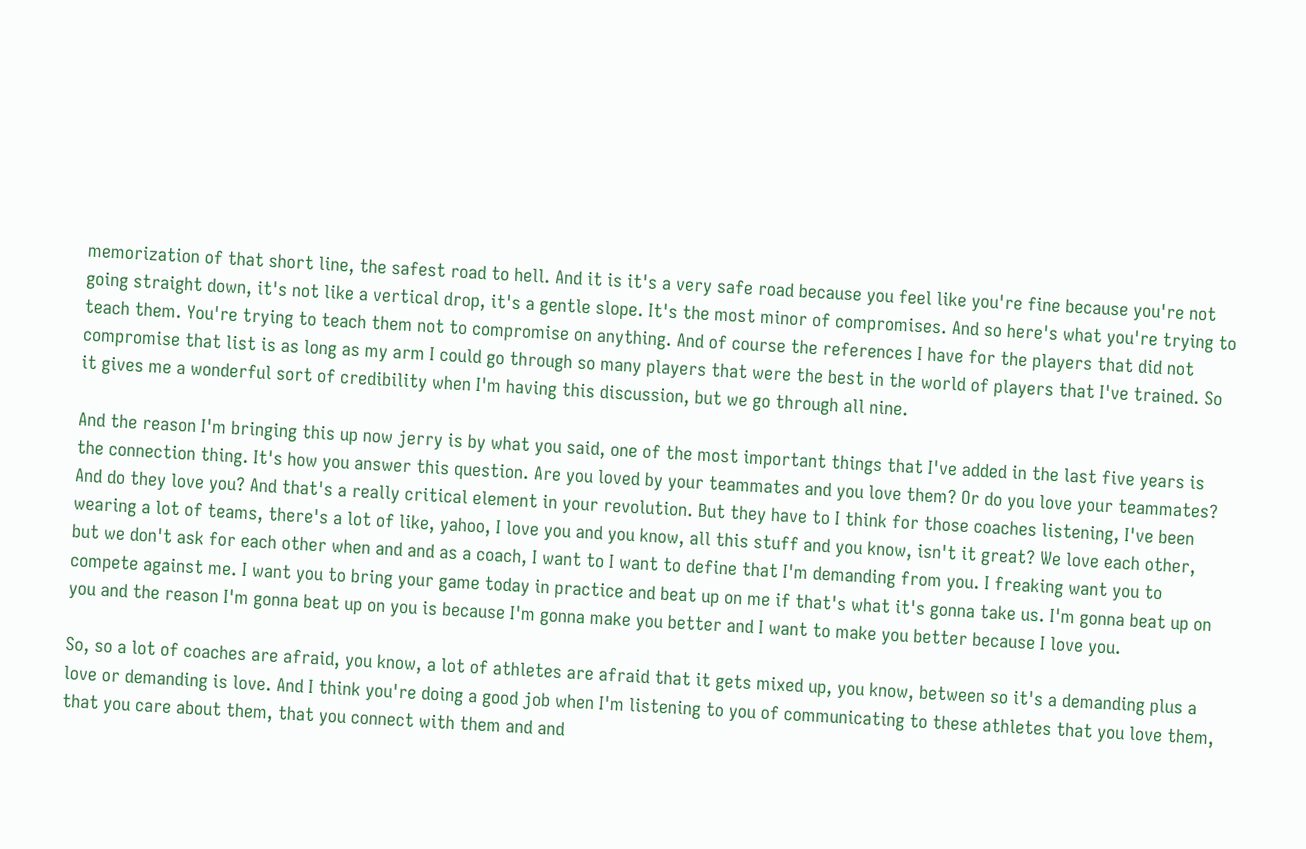memorization of that short line, the safest road to hell. And it is it's a very safe road because you feel like you're fine because you're not going straight down, it's not like a vertical drop, it's a gentle slope. It's the most minor of compromises. And so here's what you're trying to teach them. You're trying to teach them not to compromise on anything. And of course the references I have for the players that did not compromise that list is as long as my arm I could go through so many players that were the best in the world of players that I've trained. So it gives me a wonderful sort of credibility when I'm having this discussion, but we go through all nine.

And the reason I'm bringing this up now jerry is by what you said, one of the most important things that I've added in the last five years is the connection thing. It's how you answer this question. Are you loved by your teammates and you love them? Or do you love your teammates? And do they love you? And that's a really critical element in your revolution. But they have to I think for those coaches listening, I've been wearing a lot of teams, there's a lot of like, yahoo, I love you and you know, all this stuff and you know, isn't it great? We love each other, but we don't ask for each other when and and as a coach, I want to I want to define that I'm demanding from you. I freaking want you to compete against me. I want you to bring your game today in practice and beat up on me if that's what it's gonna take us. I'm gonna beat up on you and the reason I'm gonna beat up on you is because I'm gonna make you better and I want to make you better because I love you.

So, so a lot of coaches are afraid, you know, a lot of athletes are afraid that it gets mixed up, you know, between so it's a demanding plus a love or demanding is love. And I think you're doing a good job when I'm listening to you of communicating to these athletes that you love them, that you care about them, that you connect with them and and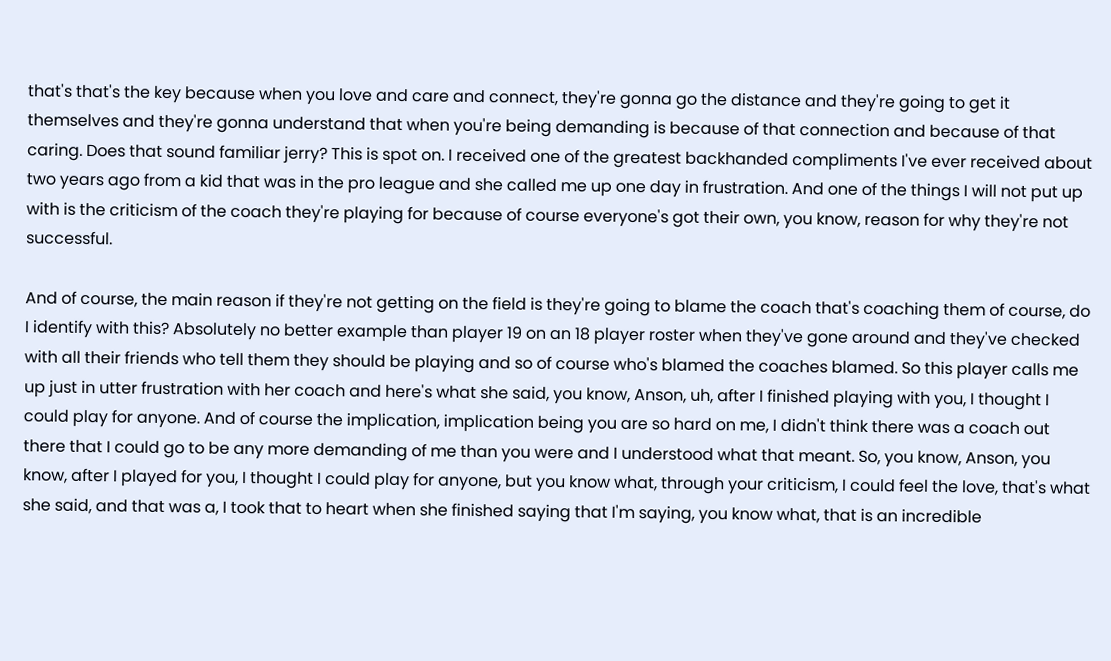that's that's the key because when you love and care and connect, they're gonna go the distance and they're going to get it themselves and they're gonna understand that when you're being demanding is because of that connection and because of that caring. Does that sound familiar jerry? This is spot on. I received one of the greatest backhanded compliments I've ever received about two years ago from a kid that was in the pro league and she called me up one day in frustration. And one of the things I will not put up with is the criticism of the coach they're playing for because of course everyone's got their own, you know, reason for why they're not successful.

And of course, the main reason if they're not getting on the field is they're going to blame the coach that's coaching them of course, do I identify with this? Absolutely no better example than player 19 on an 18 player roster when they've gone around and they've checked with all their friends who tell them they should be playing and so of course who's blamed the coaches blamed. So this player calls me up just in utter frustration with her coach and here's what she said, you know, Anson, uh, after I finished playing with you, I thought I could play for anyone. And of course the implication, implication being you are so hard on me, I didn't think there was a coach out there that I could go to be any more demanding of me than you were and I understood what that meant. So, you know, Anson, you know, after I played for you, I thought I could play for anyone, but you know what, through your criticism, I could feel the love, that's what she said, and that was a, I took that to heart when she finished saying that I'm saying, you know what, that is an incredible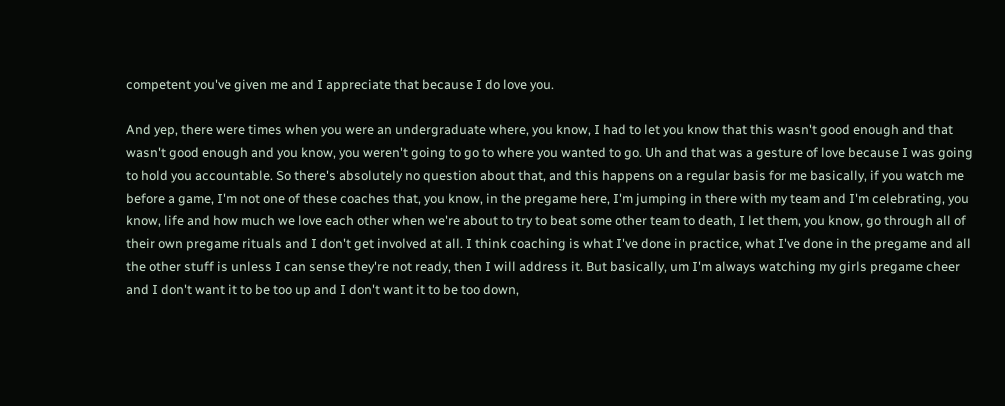competent you've given me and I appreciate that because I do love you.

And yep, there were times when you were an undergraduate where, you know, I had to let you know that this wasn't good enough and that wasn't good enough and you know, you weren't going to go to where you wanted to go. Uh and that was a gesture of love because I was going to hold you accountable. So there's absolutely no question about that, and this happens on a regular basis for me basically, if you watch me before a game, I'm not one of these coaches that, you know, in the pregame here, I'm jumping in there with my team and I'm celebrating, you know, life and how much we love each other when we're about to try to beat some other team to death, I let them, you know, go through all of their own pregame rituals and I don't get involved at all. I think coaching is what I've done in practice, what I've done in the pregame and all the other stuff is unless I can sense they're not ready, then I will address it. But basically, um I'm always watching my girls pregame cheer and I don't want it to be too up and I don't want it to be too down,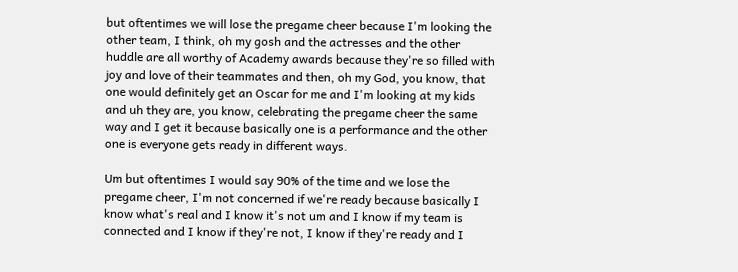but oftentimes we will lose the pregame cheer because I'm looking the other team, I think, oh my gosh and the actresses and the other huddle are all worthy of Academy awards because they're so filled with joy and love of their teammates and then, oh my God, you know, that one would definitely get an Oscar for me and I'm looking at my kids and uh they are, you know, celebrating the pregame cheer the same way and I get it because basically one is a performance and the other one is everyone gets ready in different ways.

Um but oftentimes I would say 90% of the time and we lose the pregame cheer, I'm not concerned if we're ready because basically I know what's real and I know it's not um and I know if my team is connected and I know if they're not, I know if they're ready and I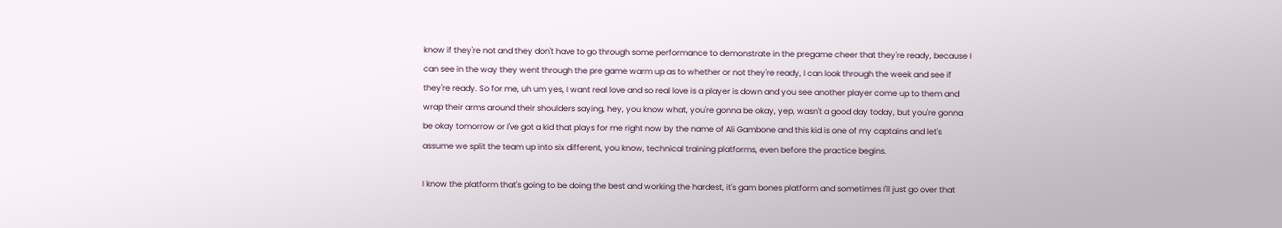know if they're not and they don't have to go through some performance to demonstrate in the pregame cheer that they're ready, because I can see in the way they went through the pre game warm up as to whether or not they're ready, I can look through the week and see if they're ready. So for me, uh um yes, I want real love and so real love is a player is down and you see another player come up to them and wrap their arms around their shoulders saying, hey, you know what, you're gonna be okay, yep, wasn't a good day today, but you're gonna be okay tomorrow or I've got a kid that plays for me right now by the name of Ali Gambone and this kid is one of my captains and let's assume we split the team up into six different, you know, technical training platforms, even before the practice begins.

I know the platform that's going to be doing the best and working the hardest, it's gam bones platform and sometimes I'll just go over that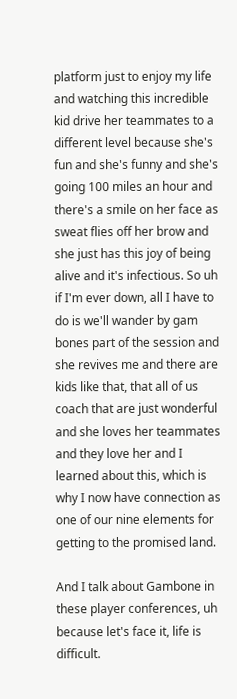platform just to enjoy my life and watching this incredible kid drive her teammates to a different level because she's fun and she's funny and she's going 100 miles an hour and there's a smile on her face as sweat flies off her brow and she just has this joy of being alive and it's infectious. So uh if I'm ever down, all I have to do is we'll wander by gam bones part of the session and she revives me and there are kids like that, that all of us coach that are just wonderful and she loves her teammates and they love her and I learned about this, which is why I now have connection as one of our nine elements for getting to the promised land.

And I talk about Gambone in these player conferences, uh because let's face it, life is difficult.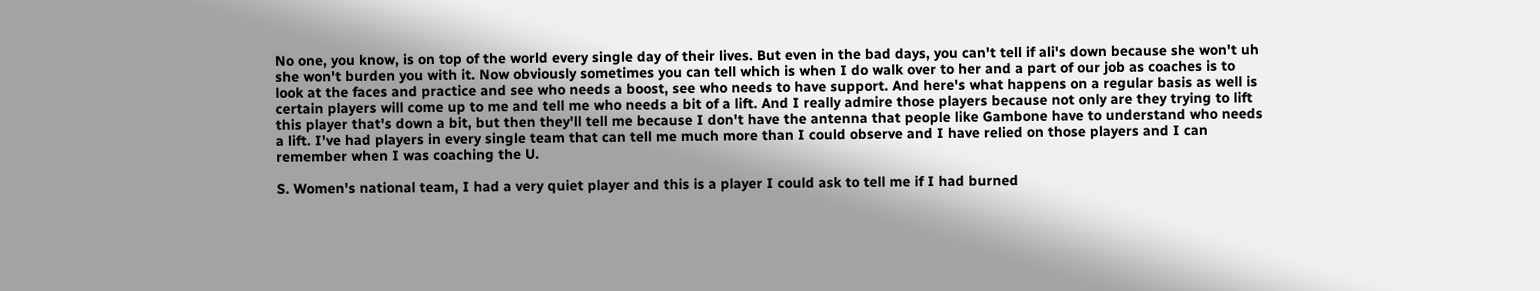No one, you know, is on top of the world every single day of their lives. But even in the bad days, you can't tell if ali's down because she won't uh she won't burden you with it. Now obviously sometimes you can tell which is when I do walk over to her and a part of our job as coaches is to look at the faces and practice and see who needs a boost, see who needs to have support. And here's what happens on a regular basis as well is certain players will come up to me and tell me who needs a bit of a lift. And I really admire those players because not only are they trying to lift this player that's down a bit, but then they'll tell me because I don't have the antenna that people like Gambone have to understand who needs a lift. I've had players in every single team that can tell me much more than I could observe and I have relied on those players and I can remember when I was coaching the U.

S. Women's national team, I had a very quiet player and this is a player I could ask to tell me if I had burned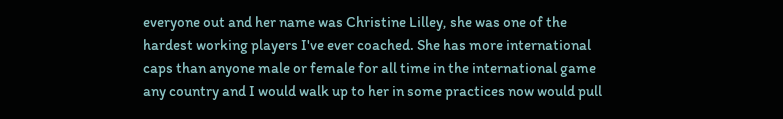everyone out and her name was Christine Lilley, she was one of the hardest working players I've ever coached. She has more international caps than anyone male or female for all time in the international game any country and I would walk up to her in some practices now would pull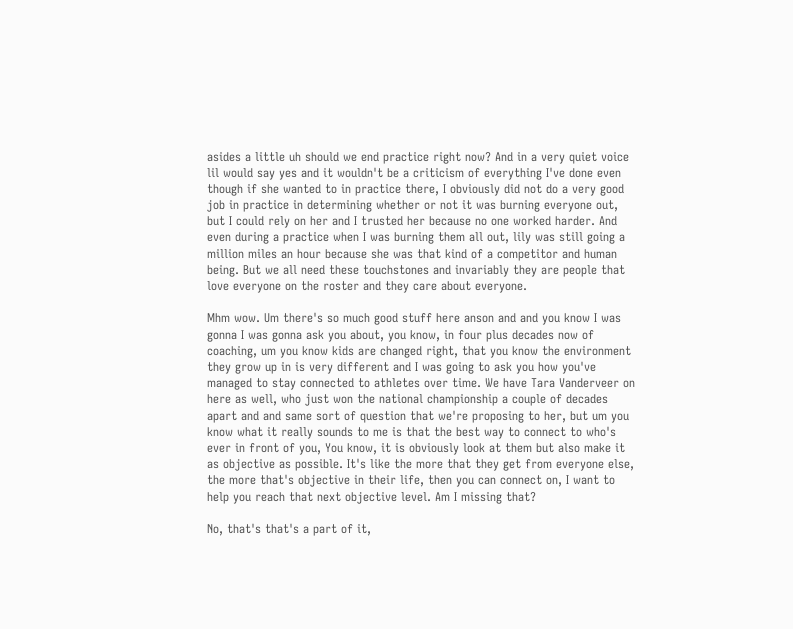asides a little uh should we end practice right now? And in a very quiet voice lil would say yes and it wouldn't be a criticism of everything I've done even though if she wanted to in practice there, I obviously did not do a very good job in practice in determining whether or not it was burning everyone out, but I could rely on her and I trusted her because no one worked harder. And even during a practice when I was burning them all out, lily was still going a million miles an hour because she was that kind of a competitor and human being. But we all need these touchstones and invariably they are people that love everyone on the roster and they care about everyone.

Mhm wow. Um there's so much good stuff here anson and and you know I was gonna I was gonna ask you about, you know, in four plus decades now of coaching, um you know kids are changed right, that you know the environment they grow up in is very different and I was going to ask you how you've managed to stay connected to athletes over time. We have Tara Vanderveer on here as well, who just won the national championship a couple of decades apart and and same sort of question that we're proposing to her, but um you know what it really sounds to me is that the best way to connect to who's ever in front of you, You know, it is obviously look at them but also make it as objective as possible. It's like the more that they get from everyone else, the more that's objective in their life, then you can connect on, I want to help you reach that next objective level. Am I missing that?

No, that's that's a part of it,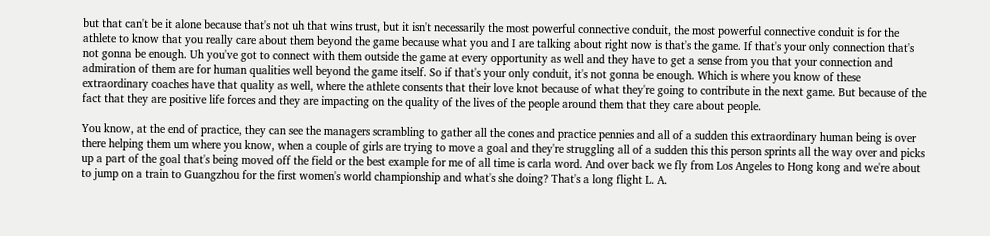but that can't be it alone because that's not uh that wins trust, but it isn't necessarily the most powerful connective conduit, the most powerful connective conduit is for the athlete to know that you really care about them beyond the game because what you and I are talking about right now is that's the game. If that's your only connection that's not gonna be enough. Uh you've got to connect with them outside the game at every opportunity as well and they have to get a sense from you that your connection and admiration of them are for human qualities well beyond the game itself. So if that's your only conduit, it's not gonna be enough. Which is where you know of these extraordinary coaches have that quality as well, where the athlete consents that their love knot because of what they're going to contribute in the next game. But because of the fact that they are positive life forces and they are impacting on the quality of the lives of the people around them that they care about people.

You know, at the end of practice, they can see the managers scrambling to gather all the cones and practice pennies and all of a sudden this extraordinary human being is over there helping them um where you know, when a couple of girls are trying to move a goal and they're struggling all of a sudden this this person sprints all the way over and picks up a part of the goal that's being moved off the field or the best example for me of all time is carla word. And over back we fly from Los Angeles to Hong kong and we're about to jump on a train to Guangzhou for the first women's world championship and what's she doing? That's a long flight L. A.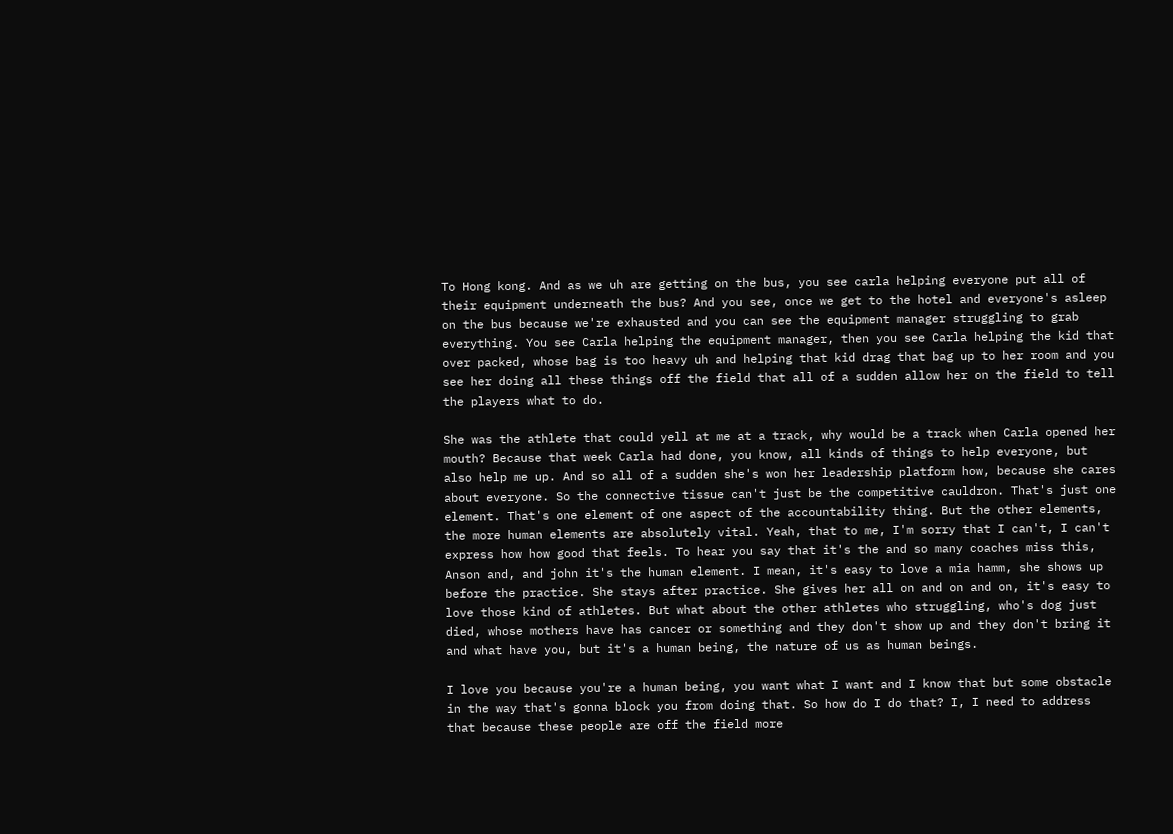To Hong kong. And as we uh are getting on the bus, you see carla helping everyone put all of their equipment underneath the bus? And you see, once we get to the hotel and everyone's asleep on the bus because we're exhausted and you can see the equipment manager struggling to grab everything. You see Carla helping the equipment manager, then you see Carla helping the kid that over packed, whose bag is too heavy uh and helping that kid drag that bag up to her room and you see her doing all these things off the field that all of a sudden allow her on the field to tell the players what to do.

She was the athlete that could yell at me at a track, why would be a track when Carla opened her mouth? Because that week Carla had done, you know, all kinds of things to help everyone, but also help me up. And so all of a sudden she's won her leadership platform how, because she cares about everyone. So the connective tissue can't just be the competitive cauldron. That's just one element. That's one element of one aspect of the accountability thing. But the other elements, the more human elements are absolutely vital. Yeah, that to me, I'm sorry that I can't, I can't express how how good that feels. To hear you say that it's the and so many coaches miss this, Anson and, and john it's the human element. I mean, it's easy to love a mia hamm, she shows up before the practice. She stays after practice. She gives her all on and on and on, it's easy to love those kind of athletes. But what about the other athletes who struggling, who's dog just died, whose mothers have has cancer or something and they don't show up and they don't bring it and what have you, but it's a human being, the nature of us as human beings.

I love you because you're a human being, you want what I want and I know that but some obstacle in the way that's gonna block you from doing that. So how do I do that? I, I need to address that because these people are off the field more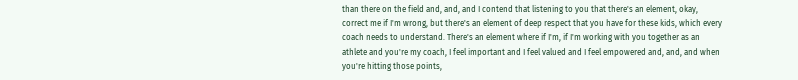than there on the field and, and, and I contend that listening to you that there's an element, okay, correct me if I'm wrong, but there's an element of deep respect that you have for these kids, which every coach needs to understand. There's an element where if I'm, if I'm working with you together as an athlete and you're my coach, I feel important and I feel valued and I feel empowered and, and, and when you're hitting those points,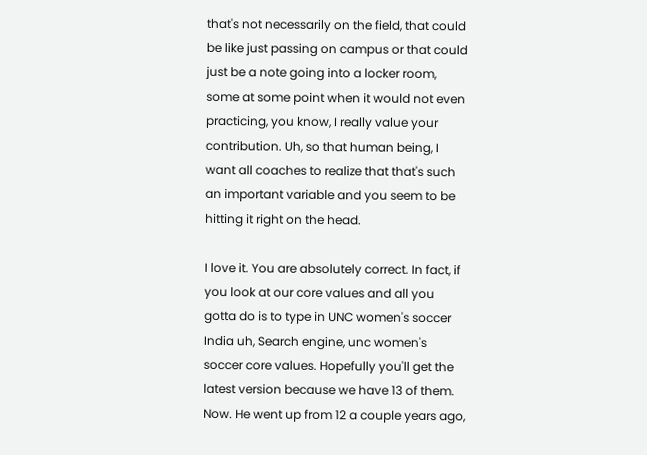that's not necessarily on the field, that could be like just passing on campus or that could just be a note going into a locker room, some at some point when it would not even practicing, you know, I really value your contribution. Uh, so that human being, I want all coaches to realize that that's such an important variable and you seem to be hitting it right on the head.

I love it. You are absolutely correct. In fact, if you look at our core values and all you gotta do is to type in UNC women's soccer India uh, Search engine, unc women's soccer core values. Hopefully you'll get the latest version because we have 13 of them. Now. He went up from 12 a couple years ago,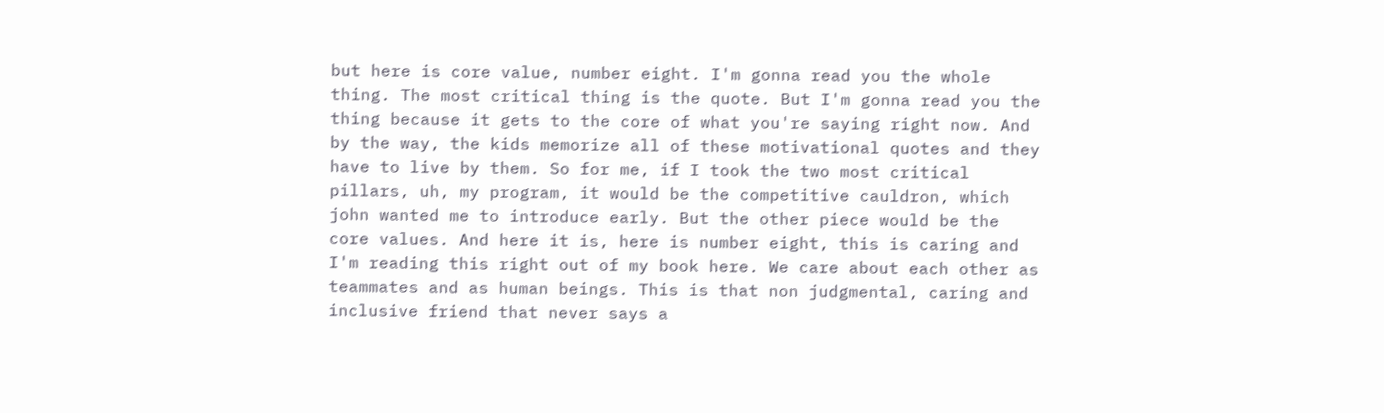but here is core value, number eight. I'm gonna read you the whole thing. The most critical thing is the quote. But I'm gonna read you the thing because it gets to the core of what you're saying right now. And by the way, the kids memorize all of these motivational quotes and they have to live by them. So for me, if I took the two most critical pillars, uh, my program, it would be the competitive cauldron, which john wanted me to introduce early. But the other piece would be the core values. And here it is, here is number eight, this is caring and I'm reading this right out of my book here. We care about each other as teammates and as human beings. This is that non judgmental, caring and inclusive friend that never says a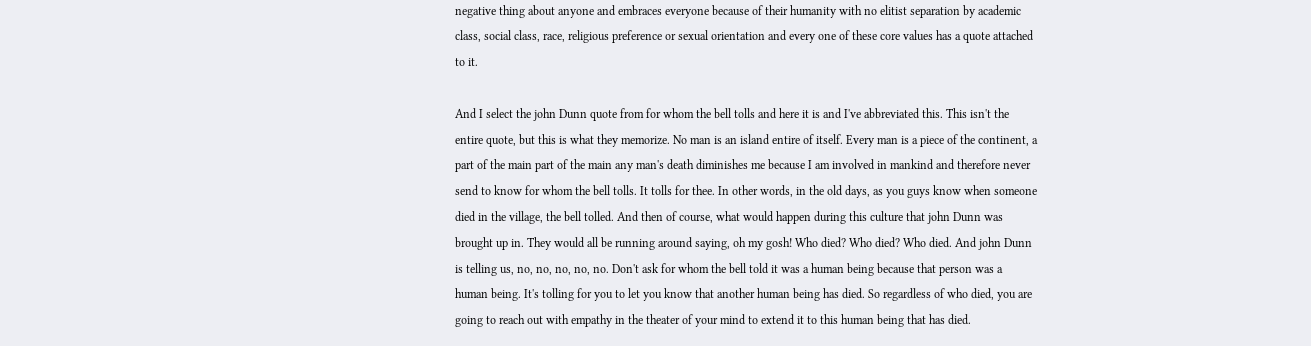negative thing about anyone and embraces everyone because of their humanity with no elitist separation by academic class, social class, race, religious preference or sexual orientation and every one of these core values has a quote attached to it.

And I select the john Dunn quote from for whom the bell tolls and here it is and I've abbreviated this. This isn't the entire quote, but this is what they memorize. No man is an island entire of itself. Every man is a piece of the continent, a part of the main part of the main any man's death diminishes me because I am involved in mankind and therefore never send to know for whom the bell tolls. It tolls for thee. In other words, in the old days, as you guys know when someone died in the village, the bell tolled. And then of course, what would happen during this culture that john Dunn was brought up in. They would all be running around saying, oh my gosh! Who died? Who died? Who died. And john Dunn is telling us, no, no, no, no, no. Don't ask for whom the bell told it was a human being because that person was a human being. It's tolling for you to let you know that another human being has died. So regardless of who died, you are going to reach out with empathy in the theater of your mind to extend it to this human being that has died.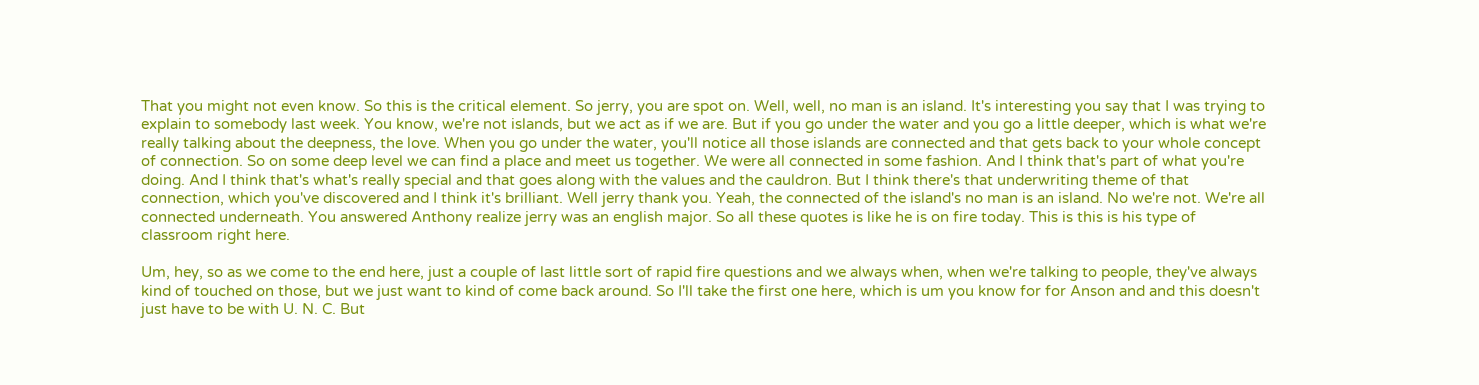That you might not even know. So this is the critical element. So jerry, you are spot on. Well, well, no man is an island. It's interesting you say that I was trying to explain to somebody last week. You know, we're not islands, but we act as if we are. But if you go under the water and you go a little deeper, which is what we're really talking about the deepness, the love. When you go under the water, you'll notice all those islands are connected and that gets back to your whole concept of connection. So on some deep level we can find a place and meet us together. We were all connected in some fashion. And I think that's part of what you're doing. And I think that's what's really special and that goes along with the values and the cauldron. But I think there's that underwriting theme of that connection, which you've discovered and I think it's brilliant. Well jerry thank you. Yeah, the connected of the island's no man is an island. No we're not. We're all connected underneath. You answered Anthony realize jerry was an english major. So all these quotes is like he is on fire today. This is this is his type of classroom right here.

Um, hey, so as we come to the end here, just a couple of last little sort of rapid fire questions and we always when, when we're talking to people, they've always kind of touched on those, but we just want to kind of come back around. So I'll take the first one here, which is um you know for for Anson and and this doesn't just have to be with U. N. C. But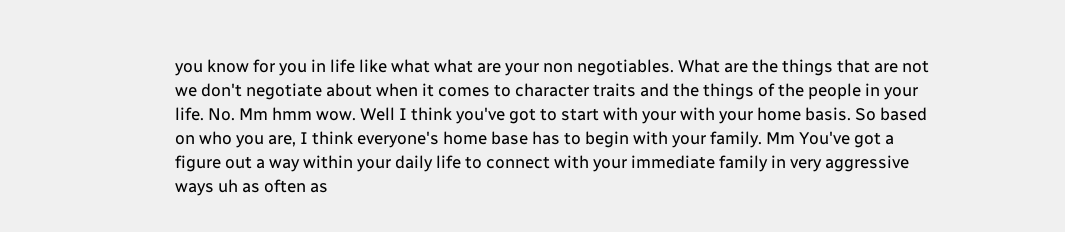you know for you in life like what what are your non negotiables. What are the things that are not we don't negotiate about when it comes to character traits and the things of the people in your life. No. Mm hmm wow. Well I think you've got to start with your with your home basis. So based on who you are, I think everyone's home base has to begin with your family. Mm You've got a figure out a way within your daily life to connect with your immediate family in very aggressive ways uh as often as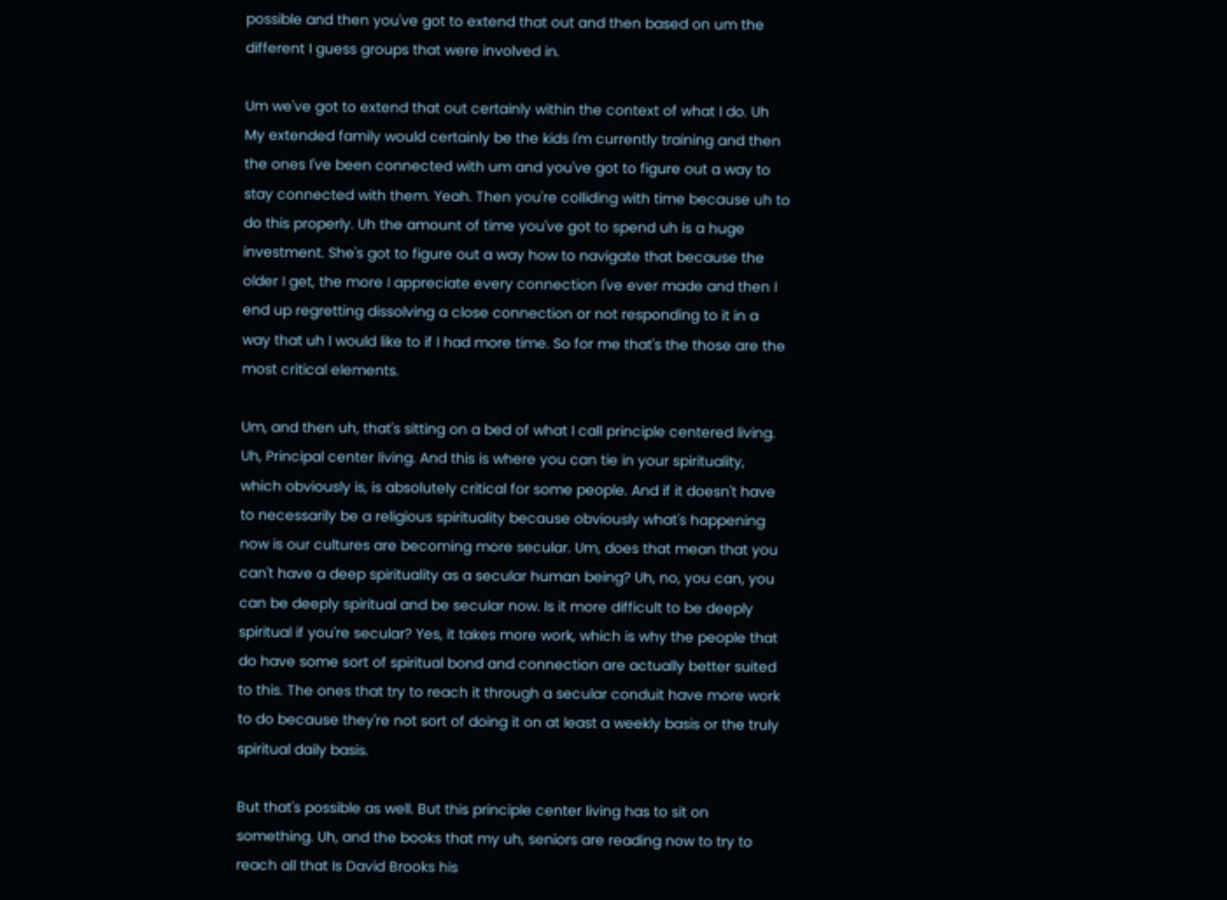possible and then you've got to extend that out and then based on um the different I guess groups that were involved in.

Um we've got to extend that out certainly within the context of what I do. Uh My extended family would certainly be the kids I'm currently training and then the ones I've been connected with um and you've got to figure out a way to stay connected with them. Yeah. Then you're colliding with time because uh to do this properly. Uh the amount of time you've got to spend uh is a huge investment. She's got to figure out a way how to navigate that because the older I get, the more I appreciate every connection I've ever made and then I end up regretting dissolving a close connection or not responding to it in a way that uh I would like to if I had more time. So for me that's the those are the most critical elements.

Um, and then uh, that's sitting on a bed of what I call principle centered living. Uh, Principal center living. And this is where you can tie in your spirituality, which obviously is, is absolutely critical for some people. And if it doesn't have to necessarily be a religious spirituality because obviously what's happening now is our cultures are becoming more secular. Um, does that mean that you can't have a deep spirituality as a secular human being? Uh, no, you can, you can be deeply spiritual and be secular now. Is it more difficult to be deeply spiritual if you're secular? Yes, it takes more work, which is why the people that do have some sort of spiritual bond and connection are actually better suited to this. The ones that try to reach it through a secular conduit have more work to do because they're not sort of doing it on at least a weekly basis or the truly spiritual daily basis.

But that's possible as well. But this principle center living has to sit on something. Uh, and the books that my uh, seniors are reading now to try to reach all that Is David Brooks his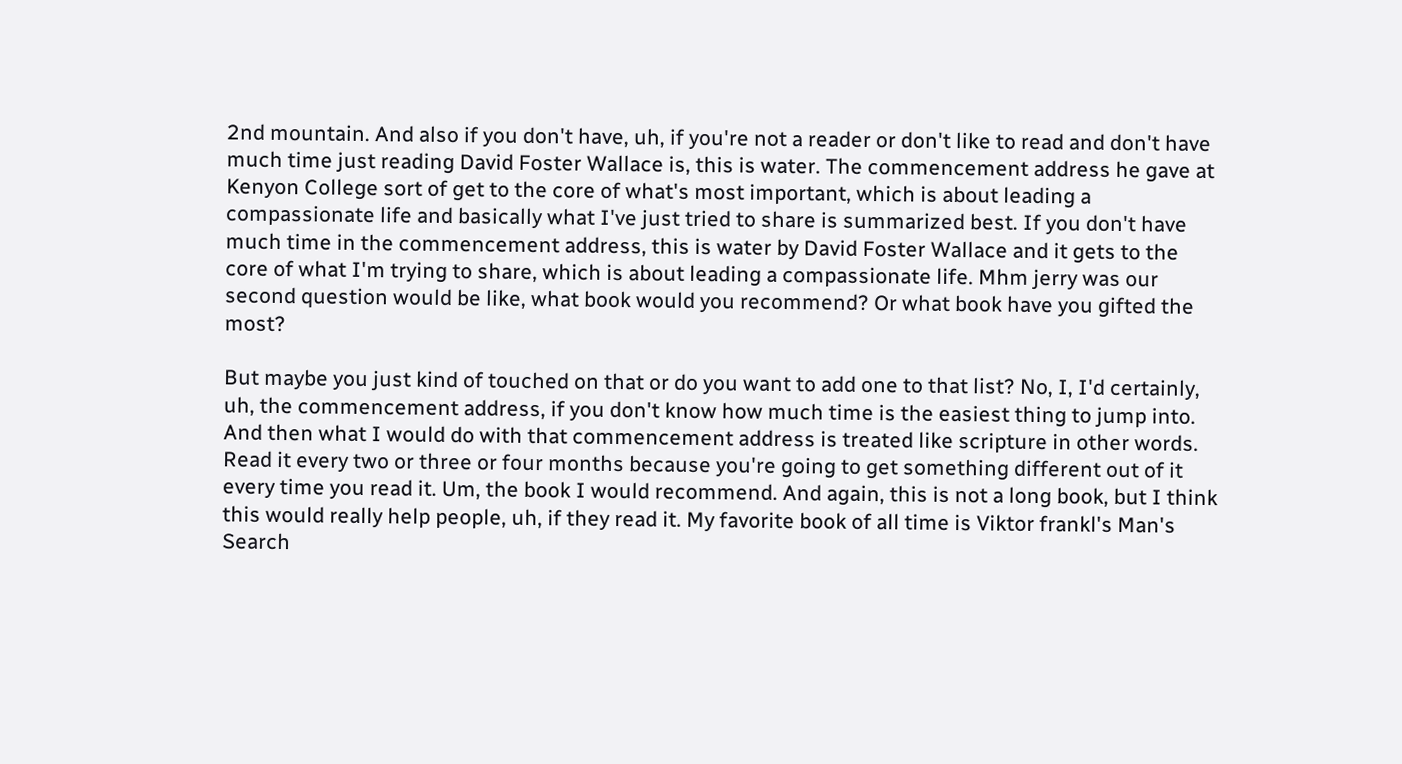2nd mountain. And also if you don't have, uh, if you're not a reader or don't like to read and don't have much time just reading David Foster Wallace is, this is water. The commencement address he gave at Kenyon College sort of get to the core of what's most important, which is about leading a compassionate life and basically what I've just tried to share is summarized best. If you don't have much time in the commencement address, this is water by David Foster Wallace and it gets to the core of what I'm trying to share, which is about leading a compassionate life. Mhm jerry was our second question would be like, what book would you recommend? Or what book have you gifted the most?

But maybe you just kind of touched on that or do you want to add one to that list? No, I, I'd certainly, uh, the commencement address, if you don't know how much time is the easiest thing to jump into. And then what I would do with that commencement address is treated like scripture in other words. Read it every two or three or four months because you're going to get something different out of it every time you read it. Um, the book I would recommend. And again, this is not a long book, but I think this would really help people, uh, if they read it. My favorite book of all time is Viktor frankl's Man's Search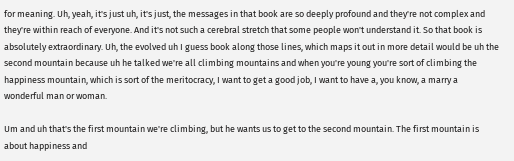for meaning. Uh, yeah, it's just uh, it's just, the messages in that book are so deeply profound and they're not complex and they're within reach of everyone. And it's not such a cerebral stretch that some people won't understand it. So that book is absolutely extraordinary. Uh, the evolved uh I guess book along those lines, which maps it out in more detail would be uh the second mountain because uh he talked we're all climbing mountains and when you're young you're sort of climbing the happiness mountain, which is sort of the meritocracy, I want to get a good job, I want to have a, you know, a marry a wonderful man or woman.

Um and uh that's the first mountain we're climbing, but he wants us to get to the second mountain. The first mountain is about happiness and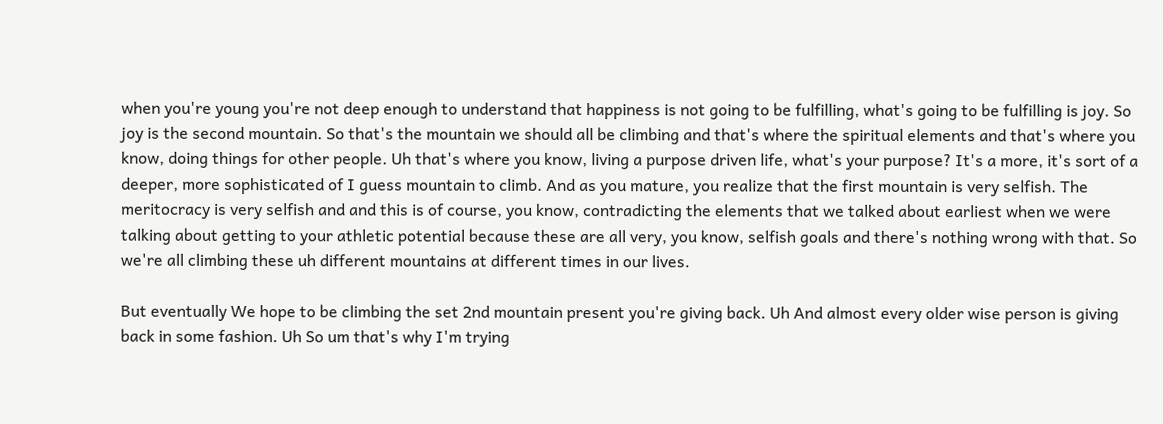when you're young you're not deep enough to understand that happiness is not going to be fulfilling, what's going to be fulfilling is joy. So joy is the second mountain. So that's the mountain we should all be climbing and that's where the spiritual elements and that's where you know, doing things for other people. Uh that's where you know, living a purpose driven life, what's your purpose? It's a more, it's sort of a deeper, more sophisticated of I guess mountain to climb. And as you mature, you realize that the first mountain is very selfish. The meritocracy is very selfish and and this is of course, you know, contradicting the elements that we talked about earliest when we were talking about getting to your athletic potential because these are all very, you know, selfish goals and there's nothing wrong with that. So we're all climbing these uh different mountains at different times in our lives.

But eventually We hope to be climbing the set 2nd mountain present you're giving back. Uh And almost every older wise person is giving back in some fashion. Uh So um that's why I'm trying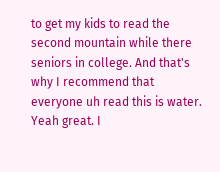to get my kids to read the second mountain while there seniors in college. And that's why I recommend that everyone uh read this is water. Yeah great. I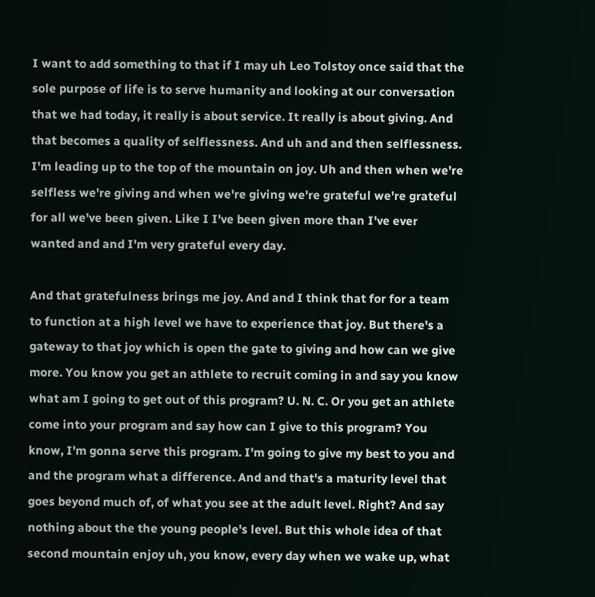I want to add something to that if I may uh Leo Tolstoy once said that the sole purpose of life is to serve humanity and looking at our conversation that we had today, it really is about service. It really is about giving. And that becomes a quality of selflessness. And uh and and then selflessness. I'm leading up to the top of the mountain on joy. Uh and then when we're selfless we're giving and when we're giving we're grateful we're grateful for all we've been given. Like I I've been given more than I've ever wanted and and I'm very grateful every day.

And that gratefulness brings me joy. And and I think that for for a team to function at a high level we have to experience that joy. But there's a gateway to that joy which is open the gate to giving and how can we give more. You know you get an athlete to recruit coming in and say you know what am I going to get out of this program? U. N. C. Or you get an athlete come into your program and say how can I give to this program? You know, I'm gonna serve this program. I'm going to give my best to you and and the program what a difference. And and that's a maturity level that goes beyond much of, of what you see at the adult level. Right? And say nothing about the the young people's level. But this whole idea of that second mountain enjoy uh, you know, every day when we wake up, what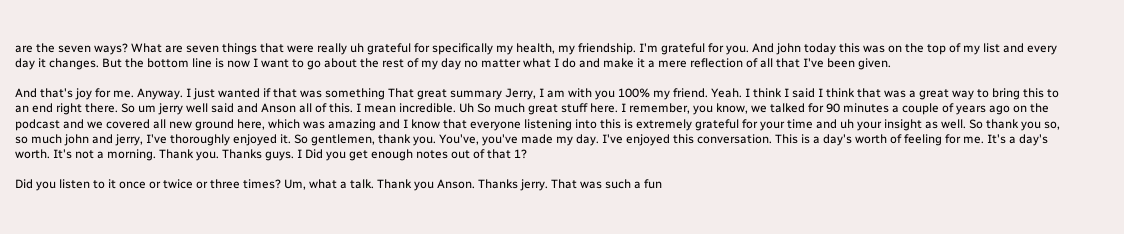are the seven ways? What are seven things that were really uh grateful for specifically my health, my friendship. I'm grateful for you. And john today this was on the top of my list and every day it changes. But the bottom line is now I want to go about the rest of my day no matter what I do and make it a mere reflection of all that I've been given.

And that's joy for me. Anyway. I just wanted if that was something That great summary Jerry, I am with you 100% my friend. Yeah. I think I said I think that was a great way to bring this to an end right there. So um jerry well said and Anson all of this. I mean incredible. Uh So much great stuff here. I remember, you know, we talked for 90 minutes a couple of years ago on the podcast and we covered all new ground here, which was amazing and I know that everyone listening into this is extremely grateful for your time and uh your insight as well. So thank you so, so much john and jerry, I've thoroughly enjoyed it. So gentlemen, thank you. You've, you've made my day. I've enjoyed this conversation. This is a day's worth of feeling for me. It's a day's worth. It's not a morning. Thank you. Thanks guys. I Did you get enough notes out of that 1?

Did you listen to it once or twice or three times? Um, what a talk. Thank you Anson. Thanks jerry. That was such a fun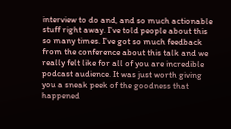interview to do and, and so much actionable stuff right away. I've told people about this so many times. I've got so much feedback from the conference about this talk and we really felt like for all of you are incredible podcast audience. It was just worth giving you a sneak peek of the goodness that happened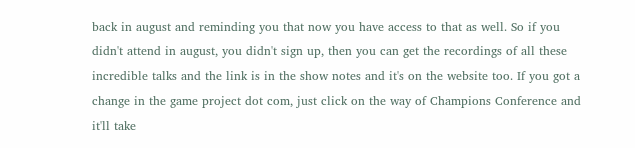back in august and reminding you that now you have access to that as well. So if you didn't attend in august, you didn't sign up, then you can get the recordings of all these incredible talks and the link is in the show notes and it's on the website too. If you got a change in the game project dot com, just click on the way of Champions Conference and it'll take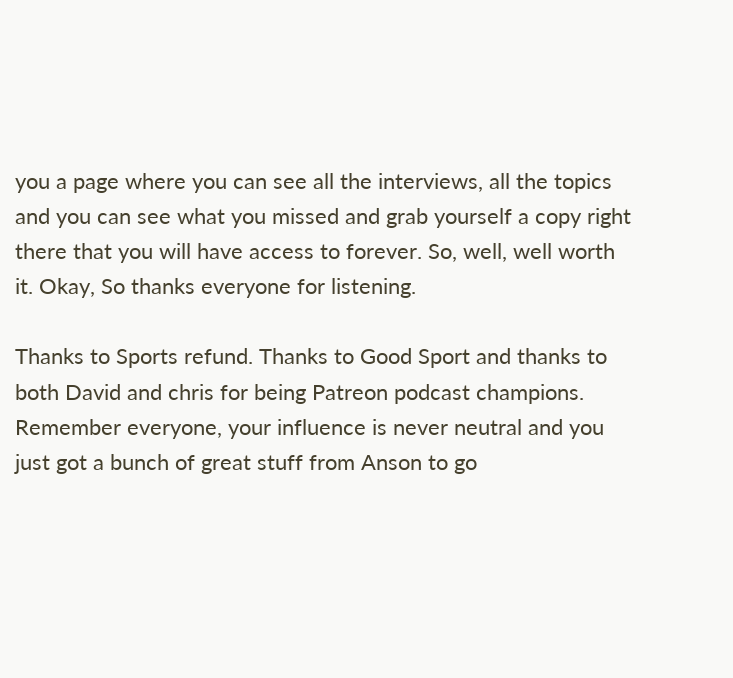you a page where you can see all the interviews, all the topics and you can see what you missed and grab yourself a copy right there that you will have access to forever. So, well, well worth it. Okay, So thanks everyone for listening.

Thanks to Sports refund. Thanks to Good Sport and thanks to both David and chris for being Patreon podcast champions. Remember everyone, your influence is never neutral and you just got a bunch of great stuff from Anson to go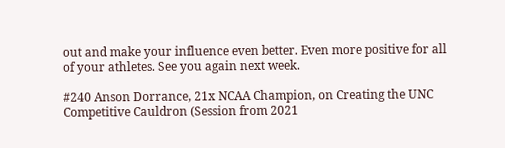out and make your influence even better. Even more positive for all of your athletes. See you again next week.

#240 Anson Dorrance, 21x NCAA Champion, on Creating the UNC Competitive Cauldron (Session from 2021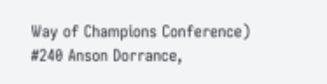Way of Champions Conference)
#240 Anson Dorrance,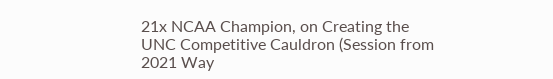21x NCAA Champion, on Creating the UNC Competitive Cauldron (Session from 2021 Way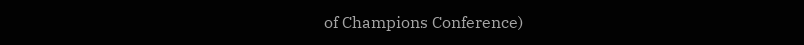of Champions Conference)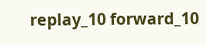replay_10 forward_10